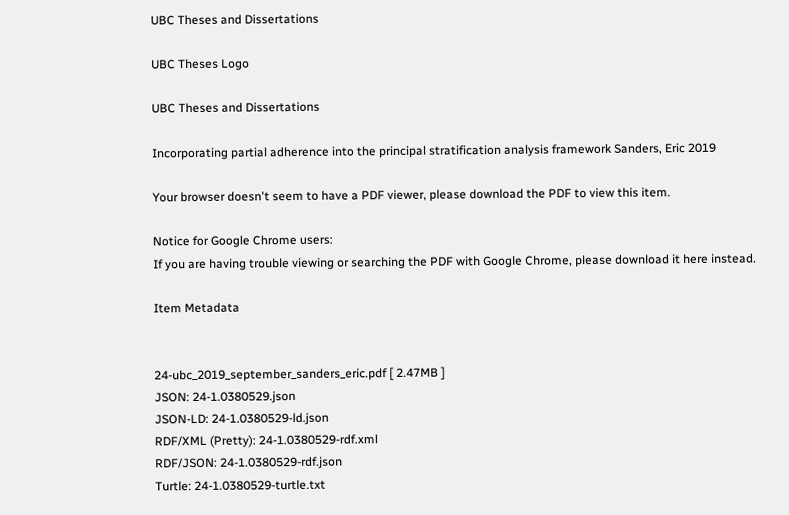UBC Theses and Dissertations

UBC Theses Logo

UBC Theses and Dissertations

Incorporating partial adherence into the principal stratification analysis framework Sanders, Eric 2019

Your browser doesn't seem to have a PDF viewer, please download the PDF to view this item.

Notice for Google Chrome users:
If you are having trouble viewing or searching the PDF with Google Chrome, please download it here instead.

Item Metadata


24-ubc_2019_september_sanders_eric.pdf [ 2.47MB ]
JSON: 24-1.0380529.json
JSON-LD: 24-1.0380529-ld.json
RDF/XML (Pretty): 24-1.0380529-rdf.xml
RDF/JSON: 24-1.0380529-rdf.json
Turtle: 24-1.0380529-turtle.txt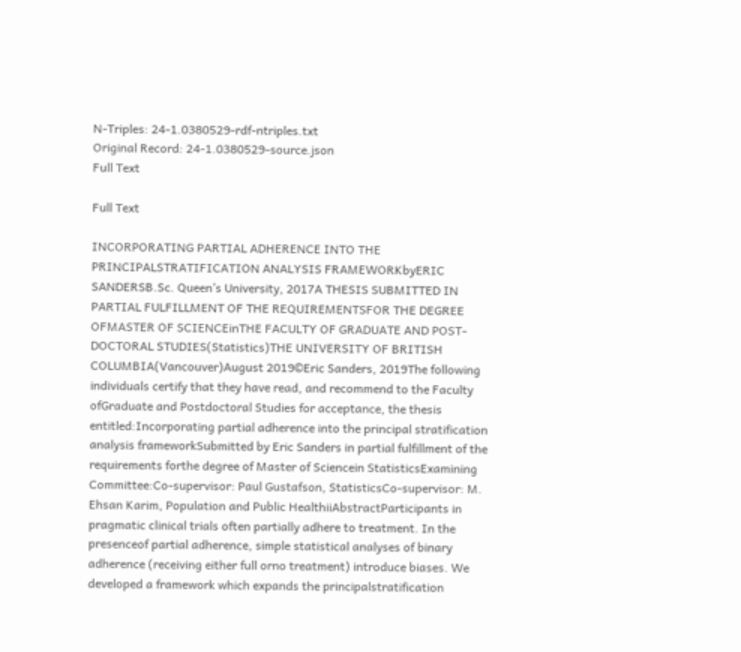N-Triples: 24-1.0380529-rdf-ntriples.txt
Original Record: 24-1.0380529-source.json
Full Text

Full Text

INCORPORATING PARTIAL ADHERENCE INTO THE PRINCIPALSTRATIFICATION ANALYSIS FRAMEWORKbyERIC SANDERSB.Sc. Queen’s University, 2017A THESIS SUBMITTED IN PARTIAL FULFILLMENT OF THE REQUIREMENTSFOR THE DEGREE OFMASTER OF SCIENCEinTHE FACULTY OF GRADUATE AND POST-DOCTORAL STUDIES(Statistics)THE UNIVERSITY OF BRITISH COLUMBIA(Vancouver)August 2019©Eric Sanders, 2019The following individuals certify that they have read, and recommend to the Faculty ofGraduate and Postdoctoral Studies for acceptance, the thesis entitled:Incorporating partial adherence into the principal stratification analysis frameworkSubmitted by Eric Sanders in partial fulfillment of the requirements forthe degree of Master of Sciencein StatisticsExamining Committee:Co-supervisor: Paul Gustafson, StatisticsCo-supervisor: M. Ehsan Karim, Population and Public HealthiiAbstractParticipants in pragmatic clinical trials often partially adhere to treatment. In the presenceof partial adherence, simple statistical analyses of binary adherence (receiving either full orno treatment) introduce biases. We developed a framework which expands the principalstratification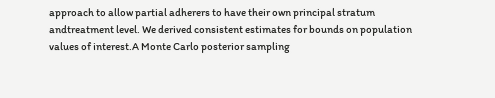approach to allow partial adherers to have their own principal stratum andtreatment level. We derived consistent estimates for bounds on population values of interest.A Monte Carlo posterior sampling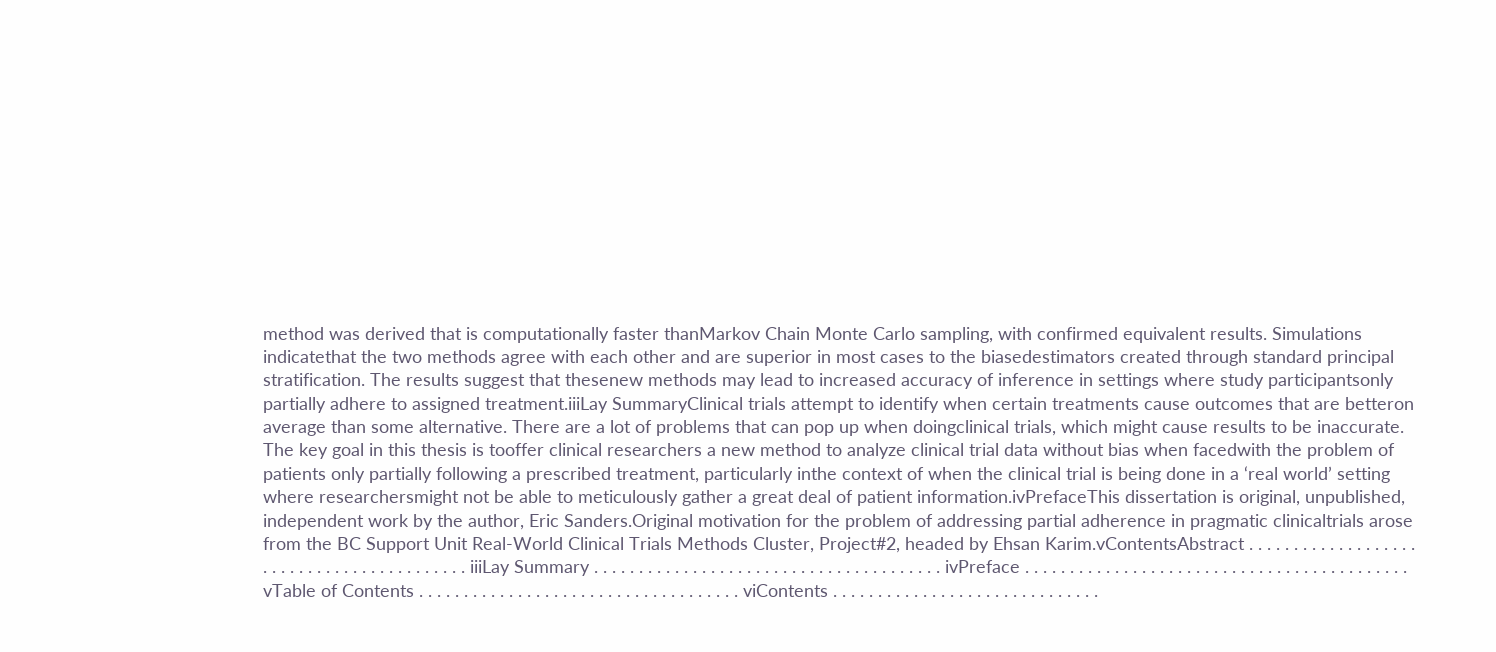method was derived that is computationally faster thanMarkov Chain Monte Carlo sampling, with confirmed equivalent results. Simulations indicatethat the two methods agree with each other and are superior in most cases to the biasedestimators created through standard principal stratification. The results suggest that thesenew methods may lead to increased accuracy of inference in settings where study participantsonly partially adhere to assigned treatment.iiiLay SummaryClinical trials attempt to identify when certain treatments cause outcomes that are betteron average than some alternative. There are a lot of problems that can pop up when doingclinical trials, which might cause results to be inaccurate. The key goal in this thesis is tooffer clinical researchers a new method to analyze clinical trial data without bias when facedwith the problem of patients only partially following a prescribed treatment, particularly inthe context of when the clinical trial is being done in a ‘real world’ setting where researchersmight not be able to meticulously gather a great deal of patient information.ivPrefaceThis dissertation is original, unpublished, independent work by the author, Eric Sanders.Original motivation for the problem of addressing partial adherence in pragmatic clinicaltrials arose from the BC Support Unit Real-World Clinical Trials Methods Cluster, Project#2, headed by Ehsan Karim.vContentsAbstract . . . . . . . . . . . . . . . . . . . . . . . . . . . . . . . . . . . . . . . . . . iiiLay Summary . . . . . . . . . . . . . . . . . . . . . . . . . . . . . . . . . . . . . . . ivPreface . . . . . . . . . . . . . . . . . . . . . . . . . . . . . . . . . . . . . . . . . . . vTable of Contents . . . . . . . . . . . . . . . . . . . . . . . . . . . . . . . . . . . . viContents . . . . . . . . . . . . . . . . . . . . . . . . . . . . . .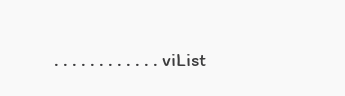. . . . . . . . . . . . viList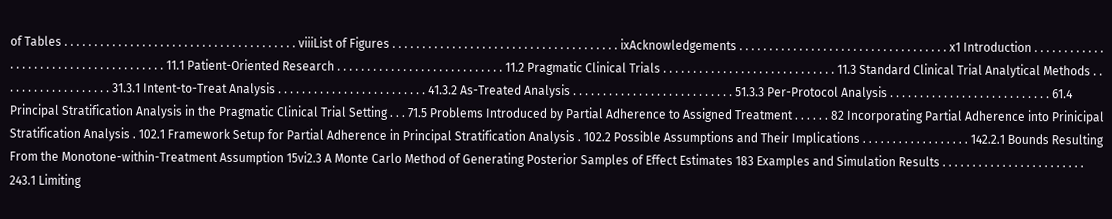of Tables . . . . . . . . . . . . . . . . . . . . . . . . . . . . . . . . . . . . . . . viiiList of Figures . . . . . . . . . . . . . . . . . . . . . . . . . . . . . . . . . . . . . . ixAcknowledgements . . . . . . . . . . . . . . . . . . . . . . . . . . . . . . . . . . . x1 Introduction . . . . . . . . . . . . . . . . . . . . . . . . . . . . . . . . . . . . . . 11.1 Patient-Oriented Research . . . . . . . . . . . . . . . . . . . . . . . . . . . . 11.2 Pragmatic Clinical Trials . . . . . . . . . . . . . . . . . . . . . . . . . . . . . 11.3 Standard Clinical Trial Analytical Methods . . . . . . . . . . . . . . . . . . . 31.3.1 Intent-to-Treat Analysis . . . . . . . . . . . . . . . . . . . . . . . . . 41.3.2 As-Treated Analysis . . . . . . . . . . . . . . . . . . . . . . . . . . . 51.3.3 Per-Protocol Analysis . . . . . . . . . . . . . . . . . . . . . . . . . . . 61.4 Principal Stratification Analysis in the Pragmatic Clinical Trial Setting . . . 71.5 Problems Introduced by Partial Adherence to Assigned Treatment . . . . . . 82 Incorporating Partial Adherence into Prinicipal Stratification Analysis . 102.1 Framework Setup for Partial Adherence in Principal Stratification Analysis . 102.2 Possible Assumptions and Their Implications . . . . . . . . . . . . . . . . . . 142.2.1 Bounds Resulting From the Monotone-within-Treatment Assumption 15vi2.3 A Monte Carlo Method of Generating Posterior Samples of Effect Estimates 183 Examples and Simulation Results . . . . . . . . . . . . . . . . . . . . . . . . 243.1 Limiting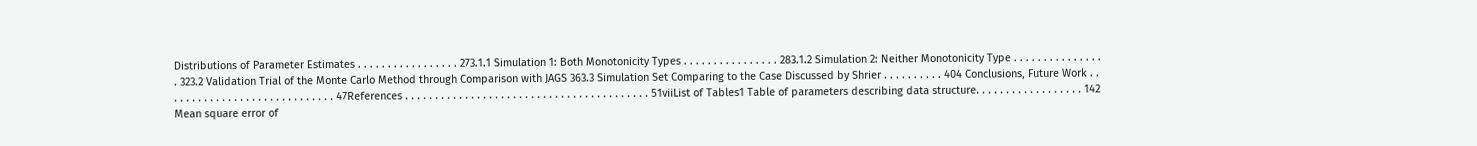Distributions of Parameter Estimates . . . . . . . . . . . . . . . . . 273.1.1 Simulation 1: Both Monotonicity Types . . . . . . . . . . . . . . . . 283.1.2 Simulation 2: Neither Monotonicity Type . . . . . . . . . . . . . . . . 323.2 Validation Trial of the Monte Carlo Method through Comparison with JAGS 363.3 Simulation Set Comparing to the Case Discussed by Shrier . . . . . . . . . . 404 Conclusions, Future Work . . . . . . . . . . . . . . . . . . . . . . . . . . . . . 47References . . . . . . . . . . . . . . . . . . . . . . . . . . . . . . . . . . . . . . . . . 51viiList of Tables1 Table of parameters describing data structure. . . . . . . . . . . . . . . . . . 142 Mean square error of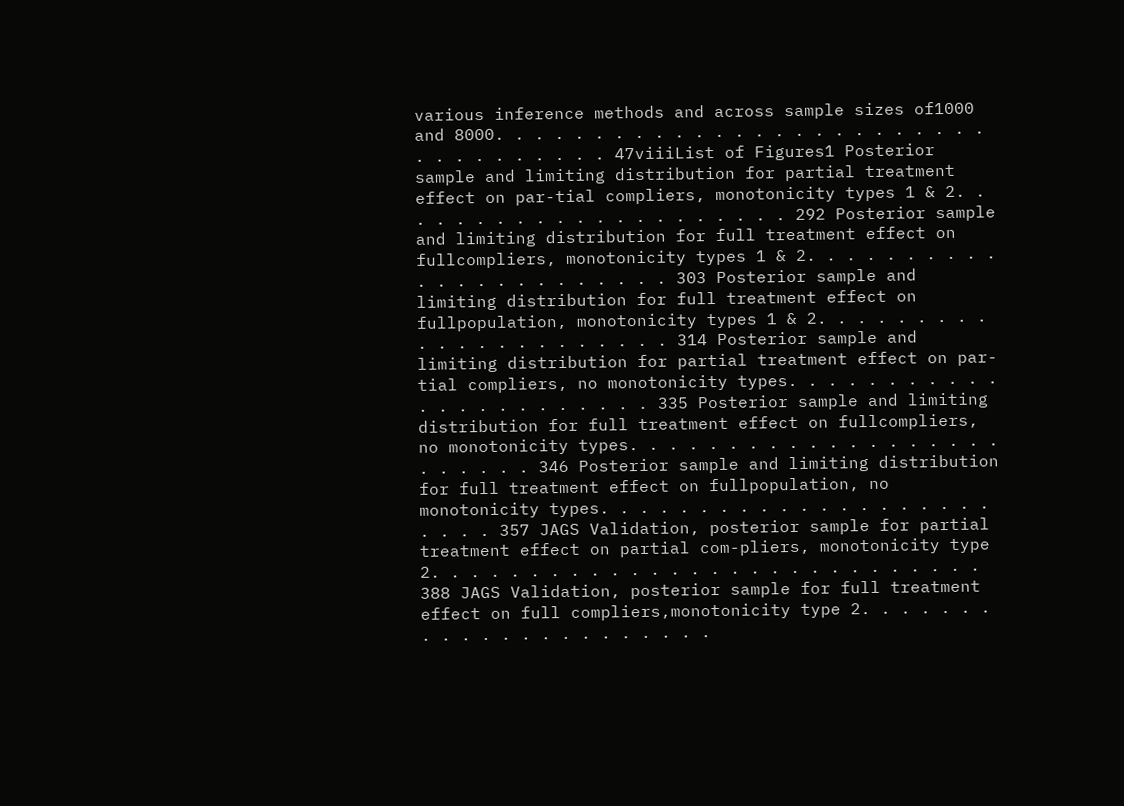various inference methods and across sample sizes of1000 and 8000. . . . . . . . . . . . . . . . . . . . . . . . . . . . . . . . . . . 47viiiList of Figures1 Posterior sample and limiting distribution for partial treatment effect on par-tial compliers, monotonicity types 1 & 2. . . . . . . . . . . . . . . . . . . . . 292 Posterior sample and limiting distribution for full treatment effect on fullcompliers, monotonicity types 1 & 2. . . . . . . . . . . . . . . . . . . . . . . 303 Posterior sample and limiting distribution for full treatment effect on fullpopulation, monotonicity types 1 & 2. . . . . . . . . . . . . . . . . . . . . . 314 Posterior sample and limiting distribution for partial treatment effect on par-tial compliers, no monotonicity types. . . . . . . . . . . . . . . . . . . . . . . 335 Posterior sample and limiting distribution for full treatment effect on fullcompliers, no monotonicity types. . . . . . . . . . . . . . . . . . . . . . . . . 346 Posterior sample and limiting distribution for full treatment effect on fullpopulation, no monotonicity types. . . . . . . . . . . . . . . . . . . . . . . . 357 JAGS Validation, posterior sample for partial treatment effect on partial com-pliers, monotonicity type 2. . . . . . . . . . . . . . . . . . . . . . . . . . . . 388 JAGS Validation, posterior sample for full treatment effect on full compliers,monotonicity type 2. . . . . . . . . . . . . . . . . . . . . .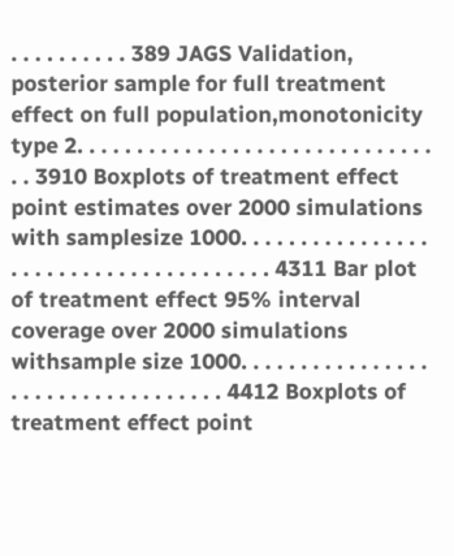. . . . . . . . . . 389 JAGS Validation, posterior sample for full treatment effect on full population,monotonicity type 2. . . . . . . . . . . . . . . . . . . . . . . . . . . . . . . . 3910 Boxplots of treatment effect point estimates over 2000 simulations with samplesize 1000. . . . . . . . . . . . . . . . . . . . . . . . . . . . . . . . . . . . . . 4311 Bar plot of treatment effect 95% interval coverage over 2000 simulations withsample size 1000. . . . . . . . . . . . . . . . . . . . . . . . . . . . . . . . . . 4412 Boxplots of treatment effect point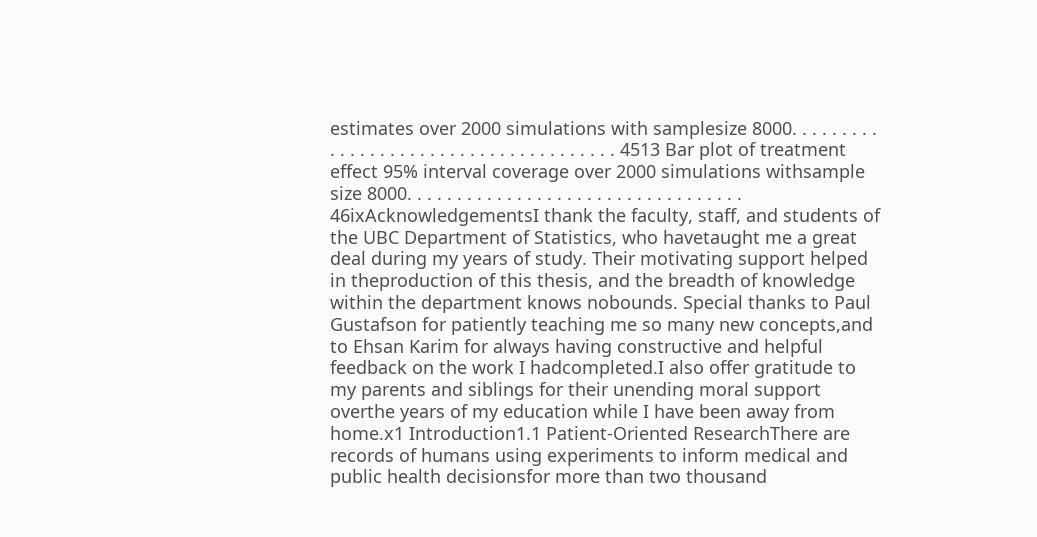estimates over 2000 simulations with samplesize 8000. . . . . . . . . . . . . . . . . . . . . . . . . . . . . . . . . . . . . . 4513 Bar plot of treatment effect 95% interval coverage over 2000 simulations withsample size 8000. . . . . . . . . . . . . . . . . . . . . . . . . . . . . . . . . . 46ixAcknowledgementsI thank the faculty, staff, and students of the UBC Department of Statistics, who havetaught me a great deal during my years of study. Their motivating support helped in theproduction of this thesis, and the breadth of knowledge within the department knows nobounds. Special thanks to Paul Gustafson for patiently teaching me so many new concepts,and to Ehsan Karim for always having constructive and helpful feedback on the work I hadcompleted.I also offer gratitude to my parents and siblings for their unending moral support overthe years of my education while I have been away from home.x1 Introduction1.1 Patient-Oriented ResearchThere are records of humans using experiments to inform medical and public health decisionsfor more than two thousand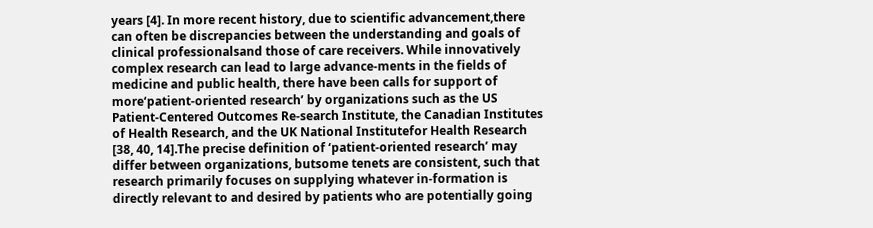years [4]. In more recent history, due to scientific advancement,there can often be discrepancies between the understanding and goals of clinical professionalsand those of care receivers. While innovatively complex research can lead to large advance-ments in the fields of medicine and public health, there have been calls for support of more‘patient-oriented research’ by organizations such as the US Patient-Centered Outcomes Re-search Institute, the Canadian Institutes of Health Research, and the UK National Institutefor Health Research [38, 40, 14].The precise definition of ‘patient-oriented research’ may differ between organizations, butsome tenets are consistent, such that research primarily focuses on supplying whatever in-formation is directly relevant to and desired by patients who are potentially going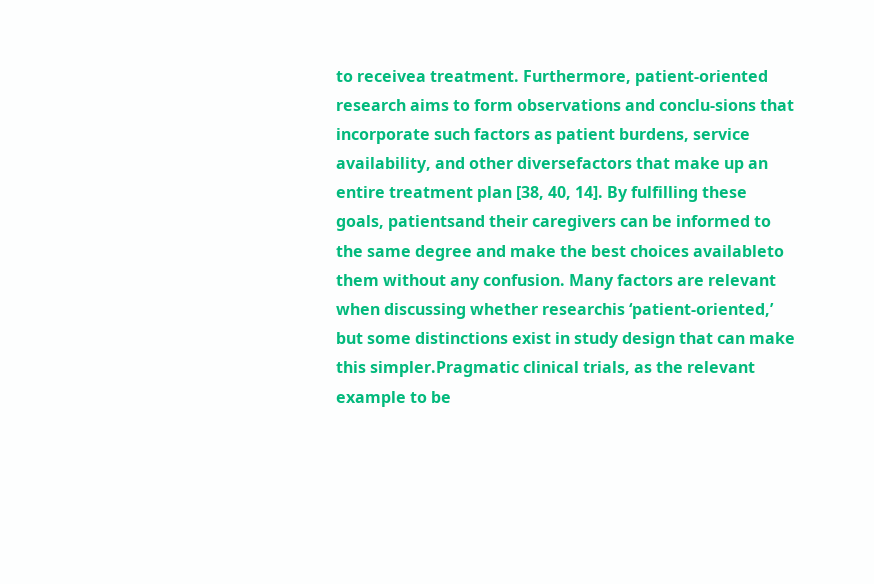to receivea treatment. Furthermore, patient-oriented research aims to form observations and conclu-sions that incorporate such factors as patient burdens, service availability, and other diversefactors that make up an entire treatment plan [38, 40, 14]. By fulfilling these goals, patientsand their caregivers can be informed to the same degree and make the best choices availableto them without any confusion. Many factors are relevant when discussing whether researchis ‘patient-oriented,’ but some distinctions exist in study design that can make this simpler.Pragmatic clinical trials, as the relevant example to be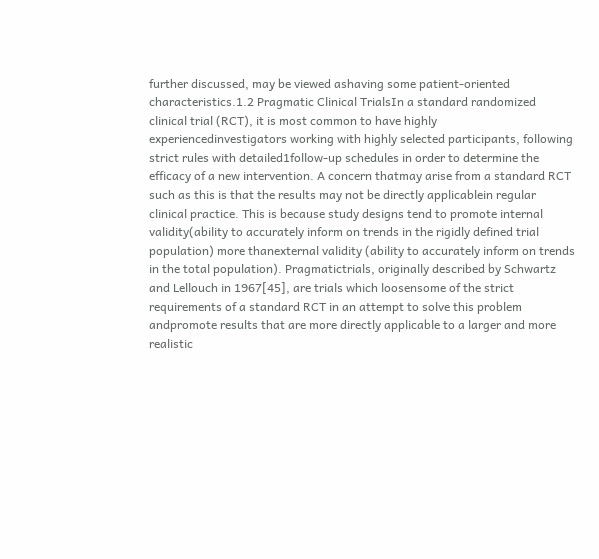further discussed, may be viewed ashaving some patient-oriented characteristics.1.2 Pragmatic Clinical TrialsIn a standard randomized clinical trial (RCT), it is most common to have highly experiencedinvestigators working with highly selected participants, following strict rules with detailed1follow-up schedules in order to determine the efficacy of a new intervention. A concern thatmay arise from a standard RCT such as this is that the results may not be directly applicablein regular clinical practice. This is because study designs tend to promote internal validity(ability to accurately inform on trends in the rigidly defined trial population) more thanexternal validity (ability to accurately inform on trends in the total population). Pragmatictrials, originally described by Schwartz and Lellouch in 1967[45], are trials which loosensome of the strict requirements of a standard RCT in an attempt to solve this problem andpromote results that are more directly applicable to a larger and more realistic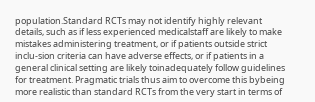population.Standard RCTs may not identify highly relevant details, such as if less experienced medicalstaff are likely to make mistakes administering treatment, or if patients outside strict inclu-sion criteria can have adverse effects, or if patients in a general clinical setting are likely toinadequately follow guidelines for treatment. Pragmatic trials thus aim to overcome this bybeing more realistic than standard RCTs from the very start in terms of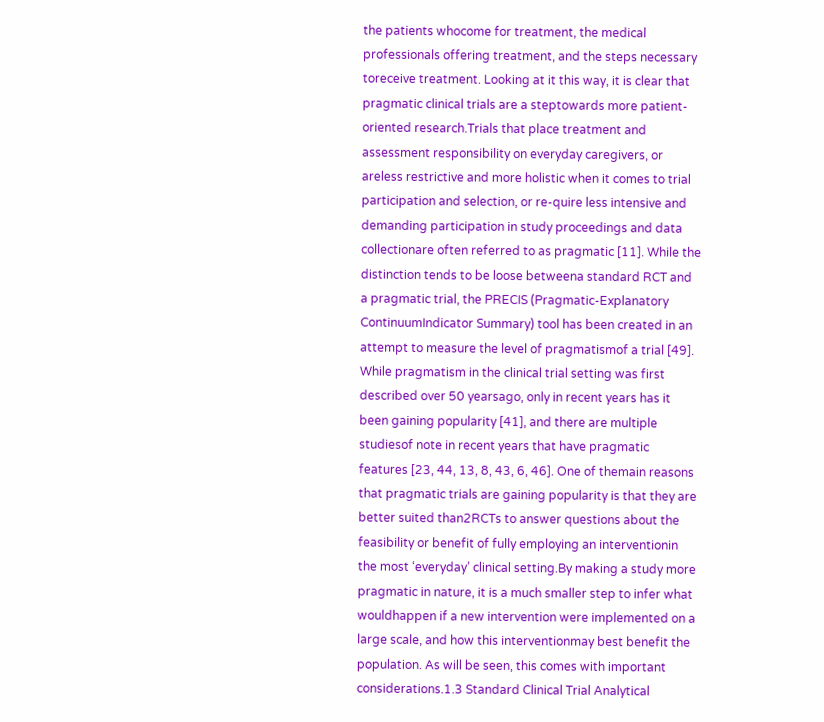the patients whocome for treatment, the medical professionals offering treatment, and the steps necessary toreceive treatment. Looking at it this way, it is clear that pragmatic clinical trials are a steptowards more patient-oriented research.Trials that place treatment and assessment responsibility on everyday caregivers, or areless restrictive and more holistic when it comes to trial participation and selection, or re-quire less intensive and demanding participation in study proceedings and data collectionare often referred to as pragmatic [11]. While the distinction tends to be loose betweena standard RCT and a pragmatic trial, the PRECIS (Pragmatic-Explanatory ContinuumIndicator Summary) tool has been created in an attempt to measure the level of pragmatismof a trial [49]. While pragmatism in the clinical trial setting was first described over 50 yearsago, only in recent years has it been gaining popularity [41], and there are multiple studiesof note in recent years that have pragmatic features [23, 44, 13, 8, 43, 6, 46]. One of themain reasons that pragmatic trials are gaining popularity is that they are better suited than2RCTs to answer questions about the feasibility or benefit of fully employing an interventionin the most ‘everyday’ clinical setting.By making a study more pragmatic in nature, it is a much smaller step to infer what wouldhappen if a new intervention were implemented on a large scale, and how this interventionmay best benefit the population. As will be seen, this comes with important considerations.1.3 Standard Clinical Trial Analytical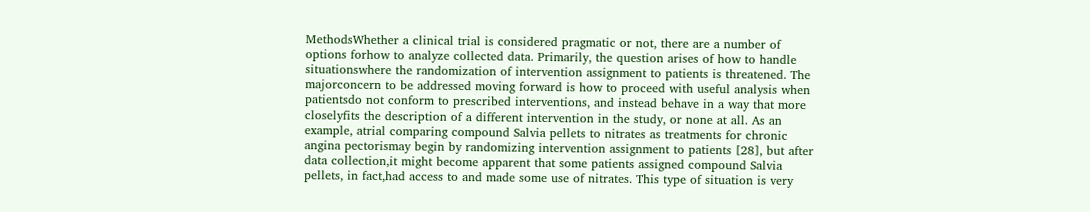MethodsWhether a clinical trial is considered pragmatic or not, there are a number of options forhow to analyze collected data. Primarily, the question arises of how to handle situationswhere the randomization of intervention assignment to patients is threatened. The majorconcern to be addressed moving forward is how to proceed with useful analysis when patientsdo not conform to prescribed interventions, and instead behave in a way that more closelyfits the description of a different intervention in the study, or none at all. As an example, atrial comparing compound Salvia pellets to nitrates as treatments for chronic angina pectorismay begin by randomizing intervention assignment to patients [28], but after data collection,it might become apparent that some patients assigned compound Salvia pellets, in fact,had access to and made some use of nitrates. This type of situation is very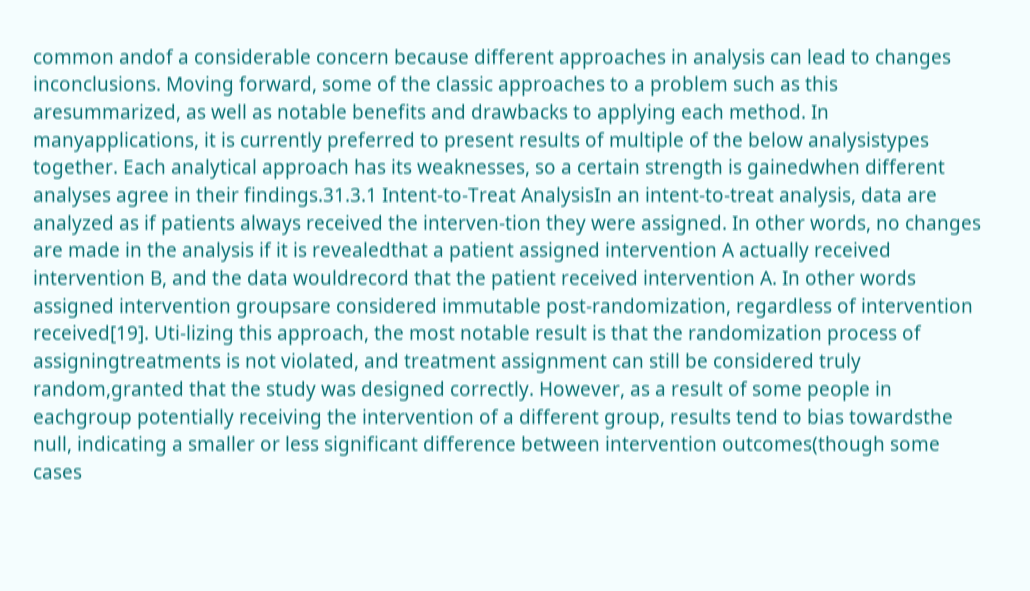common andof a considerable concern because different approaches in analysis can lead to changes inconclusions. Moving forward, some of the classic approaches to a problem such as this aresummarized, as well as notable benefits and drawbacks to applying each method. In manyapplications, it is currently preferred to present results of multiple of the below analysistypes together. Each analytical approach has its weaknesses, so a certain strength is gainedwhen different analyses agree in their findings.31.3.1 Intent-to-Treat AnalysisIn an intent-to-treat analysis, data are analyzed as if patients always received the interven-tion they were assigned. In other words, no changes are made in the analysis if it is revealedthat a patient assigned intervention A actually received intervention B, and the data wouldrecord that the patient received intervention A. In other words assigned intervention groupsare considered immutable post-randomization, regardless of intervention received[19]. Uti-lizing this approach, the most notable result is that the randomization process of assigningtreatments is not violated, and treatment assignment can still be considered truly random,granted that the study was designed correctly. However, as a result of some people in eachgroup potentially receiving the intervention of a different group, results tend to bias towardsthe null, indicating a smaller or less significant difference between intervention outcomes(though some cases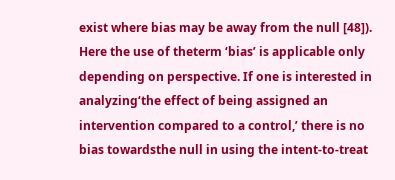exist where bias may be away from the null [48]). Here the use of theterm ‘bias’ is applicable only depending on perspective. If one is interested in analyzing‘the effect of being assigned an intervention compared to a control,’ there is no bias towardsthe null in using the intent-to-treat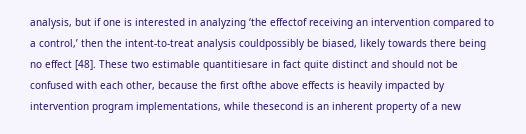analysis, but if one is interested in analyzing ‘the effectof receiving an intervention compared to a control,’ then the intent-to-treat analysis couldpossibly be biased, likely towards there being no effect [48]. These two estimable quantitiesare in fact quite distinct and should not be confused with each other, because the first ofthe above effects is heavily impacted by intervention program implementations, while thesecond is an inherent property of a new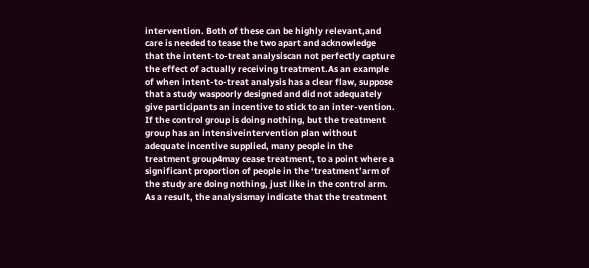intervention. Both of these can be highly relevant,and care is needed to tease the two apart and acknowledge that the intent-to-treat analysiscan not perfectly capture the effect of actually receiving treatment.As an example of when intent-to-treat analysis has a clear flaw, suppose that a study waspoorly designed and did not adequately give participants an incentive to stick to an inter-vention. If the control group is doing nothing, but the treatment group has an intensiveintervention plan without adequate incentive supplied, many people in the treatment group4may cease treatment, to a point where a significant proportion of people in the ‘treatment’arm of the study are doing nothing, just like in the control arm. As a result, the analysismay indicate that the treatment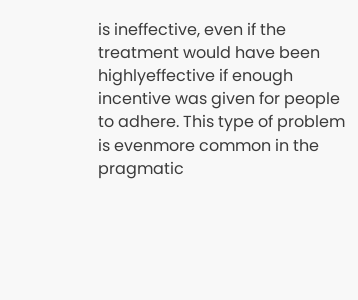is ineffective, even if the treatment would have been highlyeffective if enough incentive was given for people to adhere. This type of problem is evenmore common in the pragmatic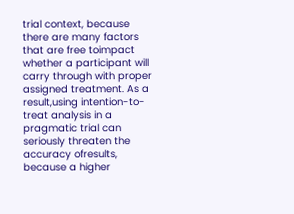trial context, because there are many factors that are free toimpact whether a participant will carry through with proper assigned treatment. As a result,using intention-to-treat analysis in a pragmatic trial can seriously threaten the accuracy ofresults, because a higher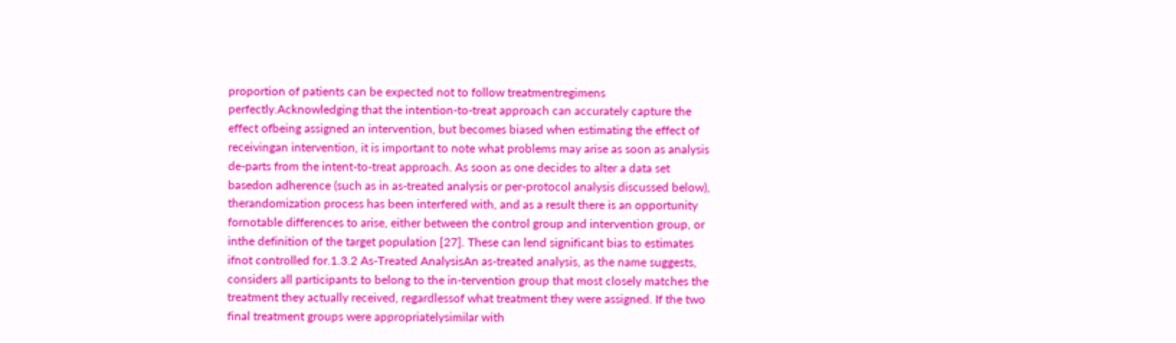proportion of patients can be expected not to follow treatmentregimens perfectly.Acknowledging that the intention-to-treat approach can accurately capture the effect ofbeing assigned an intervention, but becomes biased when estimating the effect of receivingan intervention, it is important to note what problems may arise as soon as analysis de-parts from the intent-to-treat approach. As soon as one decides to alter a data set basedon adherence (such as in as-treated analysis or per-protocol analysis discussed below), therandomization process has been interfered with, and as a result there is an opportunity fornotable differences to arise, either between the control group and intervention group, or inthe definition of the target population [27]. These can lend significant bias to estimates ifnot controlled for.1.3.2 As-Treated AnalysisAn as-treated analysis, as the name suggests, considers all participants to belong to the in-tervention group that most closely matches the treatment they actually received, regardlessof what treatment they were assigned. If the two final treatment groups were appropriatelysimilar with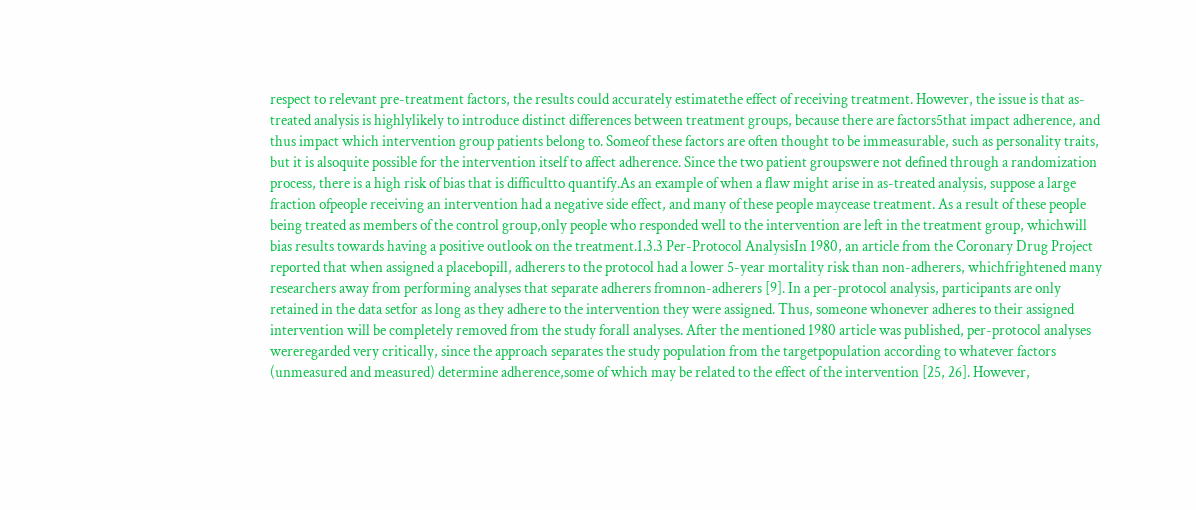respect to relevant pre-treatment factors, the results could accurately estimatethe effect of receiving treatment. However, the issue is that as-treated analysis is highlylikely to introduce distinct differences between treatment groups, because there are factors5that impact adherence, and thus impact which intervention group patients belong to. Someof these factors are often thought to be immeasurable, such as personality traits, but it is alsoquite possible for the intervention itself to affect adherence. Since the two patient groupswere not defined through a randomization process, there is a high risk of bias that is difficultto quantify.As an example of when a flaw might arise in as-treated analysis, suppose a large fraction ofpeople receiving an intervention had a negative side effect, and many of these people maycease treatment. As a result of these people being treated as members of the control group,only people who responded well to the intervention are left in the treatment group, whichwill bias results towards having a positive outlook on the treatment.1.3.3 Per-Protocol AnalysisIn 1980, an article from the Coronary Drug Project reported that when assigned a placebopill, adherers to the protocol had a lower 5-year mortality risk than non-adherers, whichfrightened many researchers away from performing analyses that separate adherers fromnon-adherers [9]. In a per-protocol analysis, participants are only retained in the data setfor as long as they adhere to the intervention they were assigned. Thus, someone whonever adheres to their assigned intervention will be completely removed from the study forall analyses. After the mentioned 1980 article was published, per-protocol analyses wereregarded very critically, since the approach separates the study population from the targetpopulation according to whatever factors (unmeasured and measured) determine adherence,some of which may be related to the effect of the intervention [25, 26]. However,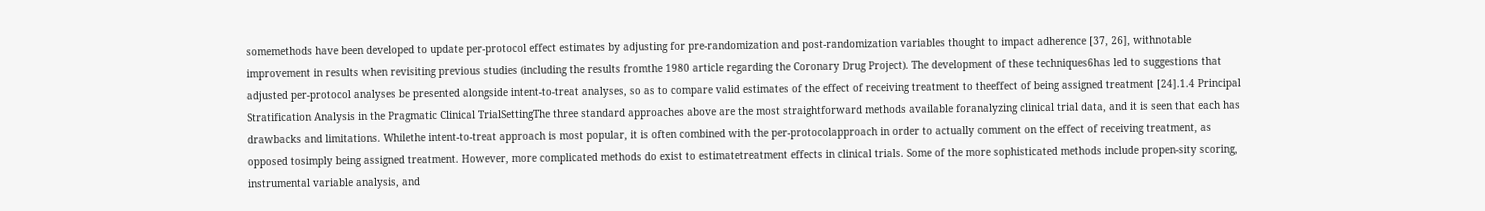somemethods have been developed to update per-protocol effect estimates by adjusting for pre-randomization and post-randomization variables thought to impact adherence [37, 26], withnotable improvement in results when revisiting previous studies (including the results fromthe 1980 article regarding the Coronary Drug Project). The development of these techniques6has led to suggestions that adjusted per-protocol analyses be presented alongside intent-to-treat analyses, so as to compare valid estimates of the effect of receiving treatment to theeffect of being assigned treatment [24].1.4 Principal Stratification Analysis in the Pragmatic Clinical TrialSettingThe three standard approaches above are the most straightforward methods available foranalyzing clinical trial data, and it is seen that each has drawbacks and limitations. Whilethe intent-to-treat approach is most popular, it is often combined with the per-protocolapproach in order to actually comment on the effect of receiving treatment, as opposed tosimply being assigned treatment. However, more complicated methods do exist to estimatetreatment effects in clinical trials. Some of the more sophisticated methods include propen-sity scoring, instrumental variable analysis, and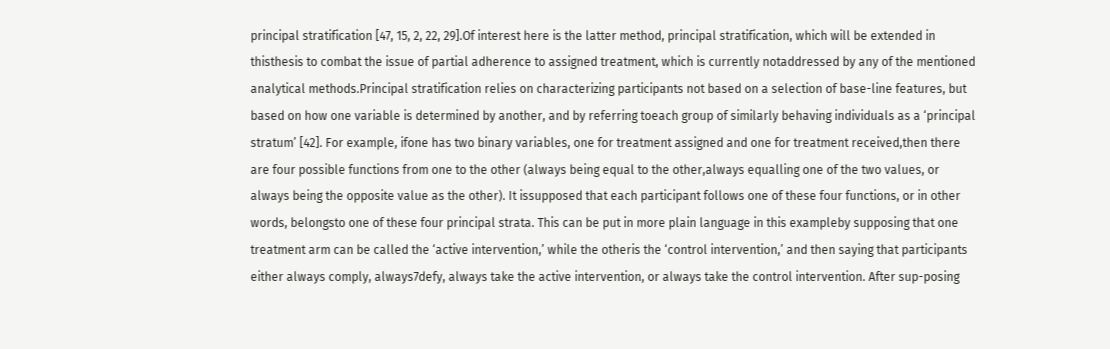principal stratification [47, 15, 2, 22, 29].Of interest here is the latter method, principal stratification, which will be extended in thisthesis to combat the issue of partial adherence to assigned treatment, which is currently notaddressed by any of the mentioned analytical methods.Principal stratification relies on characterizing participants not based on a selection of base-line features, but based on how one variable is determined by another, and by referring toeach group of similarly behaving individuals as a ‘principal stratum’ [42]. For example, ifone has two binary variables, one for treatment assigned and one for treatment received,then there are four possible functions from one to the other (always being equal to the other,always equalling one of the two values, or always being the opposite value as the other). It issupposed that each participant follows one of these four functions, or in other words, belongsto one of these four principal strata. This can be put in more plain language in this exampleby supposing that one treatment arm can be called the ‘active intervention,’ while the otheris the ‘control intervention,’ and then saying that participants either always comply, always7defy, always take the active intervention, or always take the control intervention. After sup-posing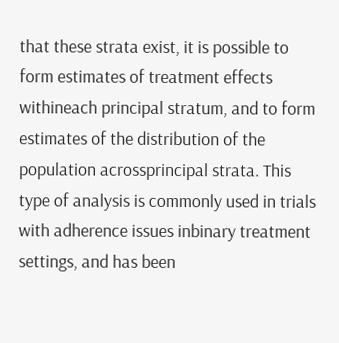that these strata exist, it is possible to form estimates of treatment effects withineach principal stratum, and to form estimates of the distribution of the population acrossprincipal strata. This type of analysis is commonly used in trials with adherence issues inbinary treatment settings, and has been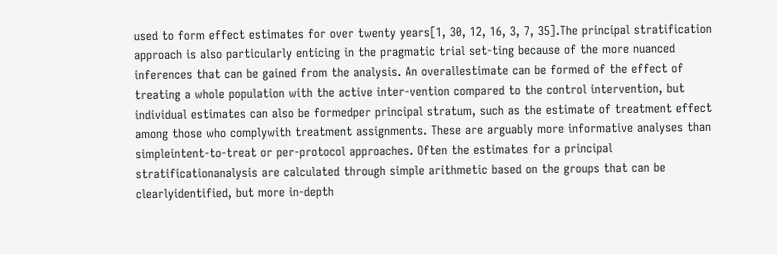used to form effect estimates for over twenty years[1, 30, 12, 16, 3, 7, 35].The principal stratification approach is also particularly enticing in the pragmatic trial set-ting because of the more nuanced inferences that can be gained from the analysis. An overallestimate can be formed of the effect of treating a whole population with the active inter-vention compared to the control intervention, but individual estimates can also be formedper principal stratum, such as the estimate of treatment effect among those who complywith treatment assignments. These are arguably more informative analyses than simpleintent-to-treat or per-protocol approaches. Often the estimates for a principal stratificationanalysis are calculated through simple arithmetic based on the groups that can be clearlyidentified, but more in-depth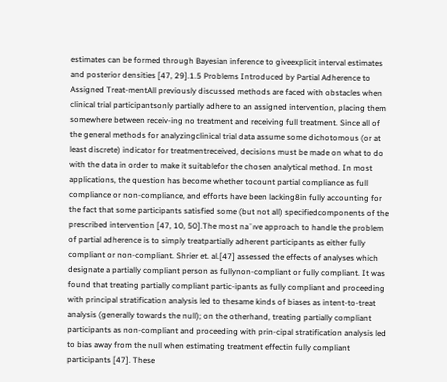estimates can be formed through Bayesian inference to giveexplicit interval estimates and posterior densities [47, 29].1.5 Problems Introduced by Partial Adherence to Assigned Treat-mentAll previously discussed methods are faced with obstacles when clinical trial participantsonly partially adhere to an assigned intervention, placing them somewhere between receiv-ing no treatment and receiving full treatment. Since all of the general methods for analyzingclinical trial data assume some dichotomous (or at least discrete) indicator for treatmentreceived, decisions must be made on what to do with the data in order to make it suitablefor the chosen analytical method. In most applications, the question has become whether tocount partial compliance as full compliance or non-compliance, and efforts have been lacking8in fully accounting for the fact that some participants satisfied some (but not all) specifiedcomponents of the prescribed intervention [47, 10, 50].The most na¨ıve approach to handle the problem of partial adherence is to simply treatpartially adherent participants as either fully compliant or non-compliant. Shrier et. al.[47] assessed the effects of analyses which designate a partially compliant person as fullynon-compliant or fully compliant. It was found that treating partially compliant partic-ipants as fully compliant and proceeding with principal stratification analysis led to thesame kinds of biases as intent-to-treat analysis (generally towards the null); on the otherhand, treating partially compliant participants as non-compliant and proceeding with prin-cipal stratification analysis led to bias away from the null when estimating treatment effectin fully compliant participants [47]. These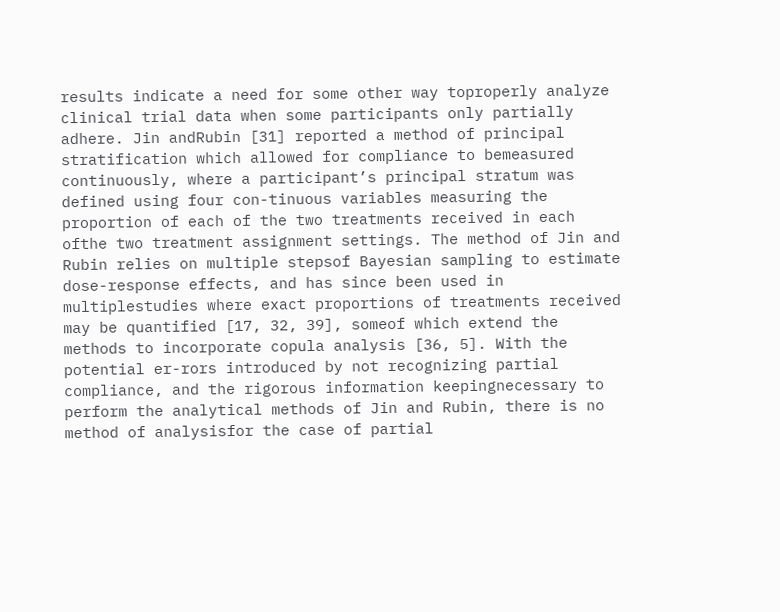results indicate a need for some other way toproperly analyze clinical trial data when some participants only partially adhere. Jin andRubin [31] reported a method of principal stratification which allowed for compliance to bemeasured continuously, where a participant’s principal stratum was defined using four con-tinuous variables measuring the proportion of each of the two treatments received in each ofthe two treatment assignment settings. The method of Jin and Rubin relies on multiple stepsof Bayesian sampling to estimate dose-response effects, and has since been used in multiplestudies where exact proportions of treatments received may be quantified [17, 32, 39], someof which extend the methods to incorporate copula analysis [36, 5]. With the potential er-rors introduced by not recognizing partial compliance, and the rigorous information keepingnecessary to perform the analytical methods of Jin and Rubin, there is no method of analysisfor the case of partial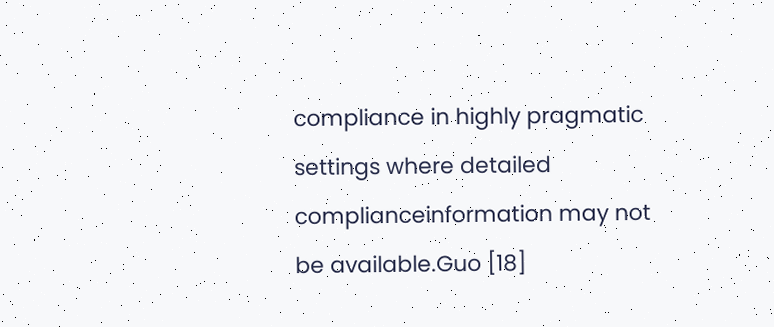compliance in highly pragmatic settings where detailed complianceinformation may not be available.Guo [18]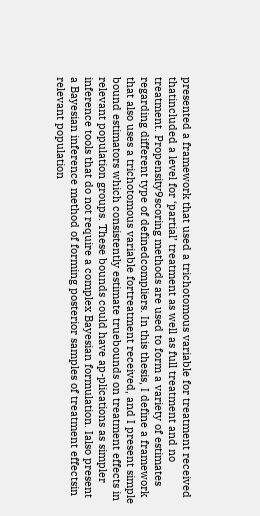presented a framework that used a trichotomous variable for treatment received thatincluded a level for ‘partial’ treatment as well as full treatment and no treatment. Propensity9scoring methods are used to form a variety of estimates regarding different type of definedcompliers. In this thesis, I define a framework that also uses a trichotomous variable fortreatment received, and I present simple bound estimators which consistently estimate truebounds on treatment effects in relevant population groups. These bounds could have ap-plications as simpler inference tools that do not require a complex Bayesian formulation. Ialso present a Bayesian inference method of forming posterior samples of treatment effectsin relevant population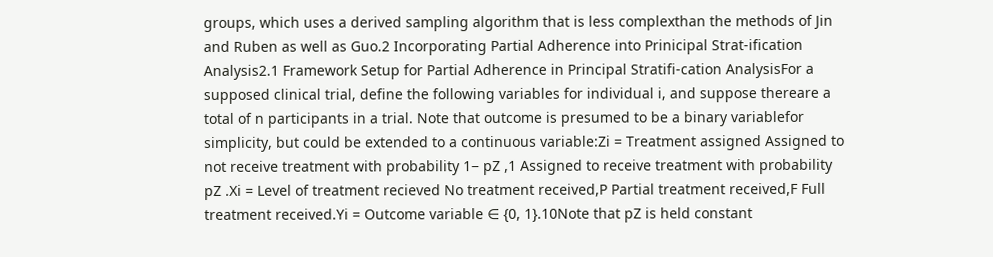groups, which uses a derived sampling algorithm that is less complexthan the methods of Jin and Ruben as well as Guo.2 Incorporating Partial Adherence into Prinicipal Strat-ification Analysis2.1 Framework Setup for Partial Adherence in Principal Stratifi-cation AnalysisFor a supposed clinical trial, define the following variables for individual i, and suppose thereare a total of n participants in a trial. Note that outcome is presumed to be a binary variablefor simplicity, but could be extended to a continuous variable:Zi = Treatment assigned Assigned to not receive treatment with probability 1− pZ ,1 Assigned to receive treatment with probability pZ .Xi = Level of treatment recieved No treatment received,P Partial treatment received,F Full treatment received.Yi = Outcome variable ∈ {0, 1}.10Note that pZ is held constant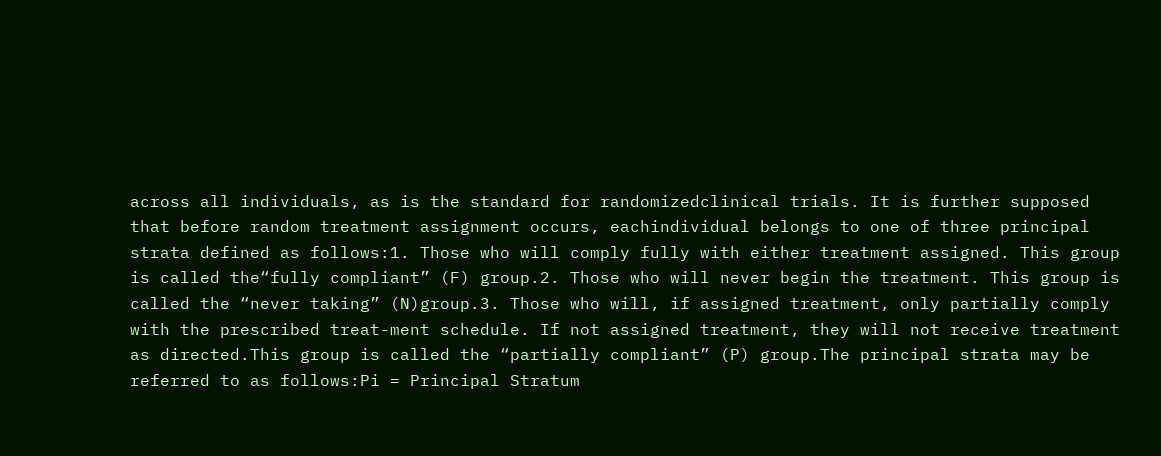across all individuals, as is the standard for randomizedclinical trials. It is further supposed that before random treatment assignment occurs, eachindividual belongs to one of three principal strata defined as follows:1. Those who will comply fully with either treatment assigned. This group is called the“fully compliant” (F) group.2. Those who will never begin the treatment. This group is called the “never taking” (N)group.3. Those who will, if assigned treatment, only partially comply with the prescribed treat-ment schedule. If not assigned treatment, they will not receive treatment as directed.This group is called the “partially compliant” (P) group.The principal strata may be referred to as follows:Pi = Principal Stratum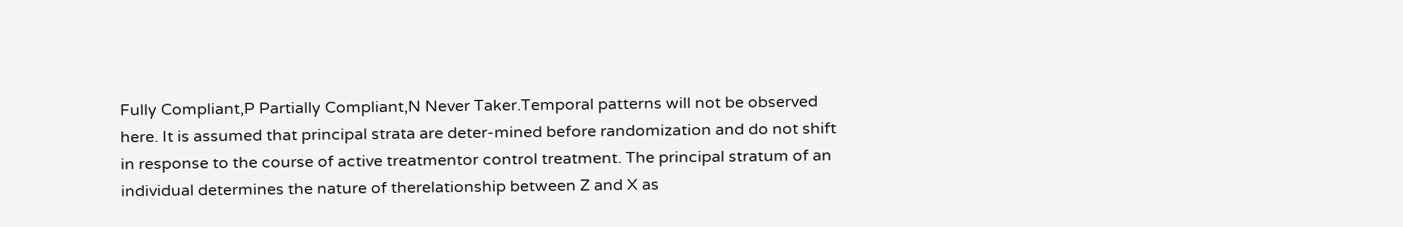Fully Compliant,P Partially Compliant,N Never Taker.Temporal patterns will not be observed here. It is assumed that principal strata are deter-mined before randomization and do not shift in response to the course of active treatmentor control treatment. The principal stratum of an individual determines the nature of therelationship between Z and X as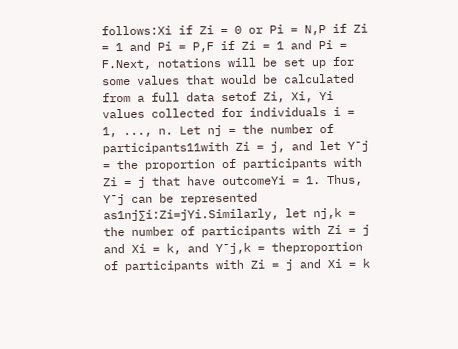follows:Xi if Zi = 0 or Pi = N,P if Zi = 1 and Pi = P,F if Zi = 1 and Pi = F.Next, notations will be set up for some values that would be calculated from a full data setof Zi, Xi, Yi values collected for individuals i = 1, ..., n. Let nj = the number of participants11with Zi = j, and let Y¯j = the proportion of participants with Zi = j that have outcomeYi = 1. Thus, Y¯j can be represented as1nj∑i:Zi=jYi.Similarly, let nj,k = the number of participants with Zi = j and Xi = k, and Y¯j,k = theproportion of participants with Zi = j and Xi = k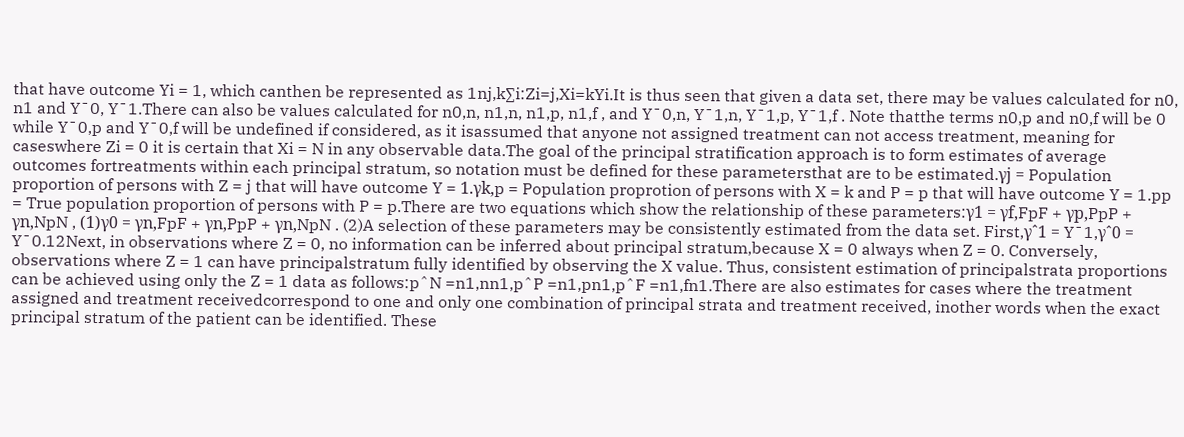that have outcome Yi = 1, which canthen be represented as 1nj,k∑i:Zi=j,Xi=kYi.It is thus seen that given a data set, there may be values calculated for n0, n1 and Y¯0, Y¯1.There can also be values calculated for n0,n, n1,n, n1,p, n1,f , and Y¯0,n, Y¯1,n, Y¯1,p, Y¯1,f . Note thatthe terms n0,p and n0,f will be 0 while Y¯0,p and Y¯0,f will be undefined if considered, as it isassumed that anyone not assigned treatment can not access treatment, meaning for caseswhere Zi = 0 it is certain that Xi = N in any observable data.The goal of the principal stratification approach is to form estimates of average outcomes fortreatments within each principal stratum, so notation must be defined for these parametersthat are to be estimated.γj = Population proportion of persons with Z = j that will have outcome Y = 1.γk,p = Population proprotion of persons with X = k and P = p that will have outcome Y = 1.pp = True population proportion of persons with P = p.There are two equations which show the relationship of these parameters:γ1 = γf,FpF + γp,PpP + γn,NpN , (1)γ0 = γn,FpF + γn,PpP + γn,NpN . (2)A selection of these parameters may be consistently estimated from the data set. First,γˆ1 = Y¯1,γˆ0 = Y¯0.12Next, in observations where Z = 0, no information can be inferred about principal stratum,because X = 0 always when Z = 0. Conversely, observations where Z = 1 can have principalstratum fully identified by observing the X value. Thus, consistent estimation of principalstrata proportions can be achieved using only the Z = 1 data as follows:pˆN =n1,nn1,pˆP =n1,pn1,pˆF =n1,fn1.There are also estimates for cases where the treatment assigned and treatment receivedcorrespond to one and only one combination of principal strata and treatment received, inother words when the exact principal stratum of the patient can be identified. These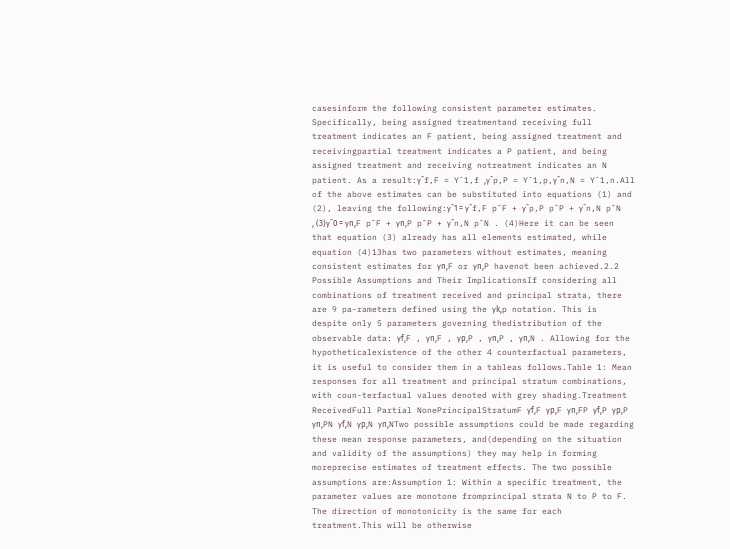casesinform the following consistent parameter estimates. Specifically, being assigned treatmentand receiving full treatment indicates an F patient, being assigned treatment and receivingpartial treatment indicates a P patient, and being assigned treatment and receiving notreatment indicates an N patient. As a result:γˆf,F = Y¯1,f ,γˆp,P = Y¯1,p,γˆn,N = Y¯1,n.All of the above estimates can be substituted into equations (1) and (2), leaving the following:γˆ1 = γˆf,F pˆF + γˆp,P pˆP + γˆn,N pˆN , (3)γˆ0 = γn,F pˆF + γn,P pˆP + γˆn,N pˆN . (4)Here it can be seen that equation (3) already has all elements estimated, while equation (4)13has two parameters without estimates, meaning consistent estimates for γn,F or γn,P havenot been achieved.2.2 Possible Assumptions and Their ImplicationsIf considering all combinations of treatment received and principal strata, there are 9 pa-rameters defined using the γk,p notation. This is despite only 5 parameters governing thedistribution of the observable data: γf,F , γn,F , γp,P , γn,P , γn,N . Allowing for the hypotheticalexistence of the other 4 counterfactual parameters, it is useful to consider them in a tableas follows.Table 1: Mean responses for all treatment and principal stratum combinations, with coun-terfactual values denoted with grey shading.Treatment ReceivedFull Partial NonePrincipalStratumF γf,F γp,F γn,FP γf,P γp,P γn,PN γf,N γp,N γn,NTwo possible assumptions could be made regarding these mean response parameters, and(depending on the situation and validity of the assumptions) they may help in forming moreprecise estimates of treatment effects. The two possible assumptions are:Assumption 1: Within a specific treatment, the parameter values are monotone fromprincipal strata N to P to F. The direction of monotonicity is the same for each treatment.This will be otherwise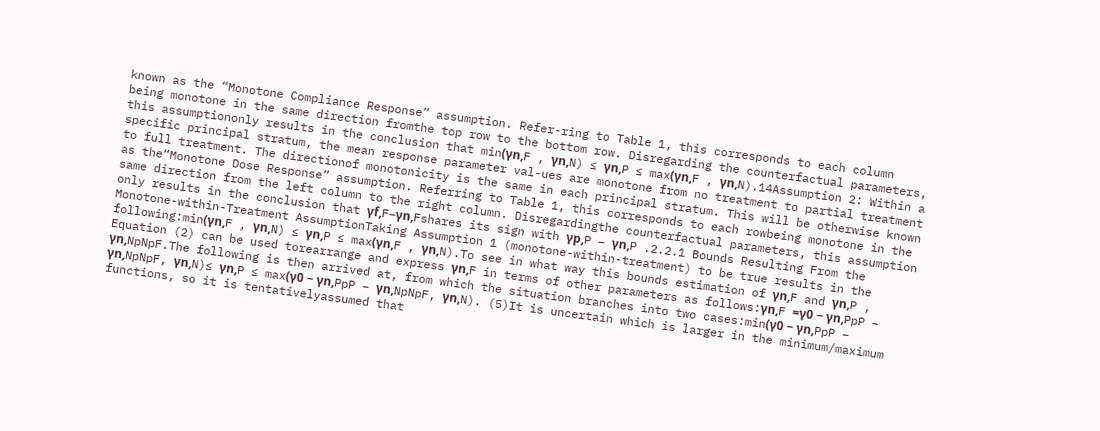known as the “Monotone Compliance Response” assumption. Refer-ring to Table 1, this corresponds to each column being monotone in the same direction fromthe top row to the bottom row. Disregarding the counterfactual parameters, this assumptiononly results in the conclusion that min(γn,F , γn,N) ≤ γn,P ≤ max(γn,F , γn,N).14Assumption 2: Within a specific principal stratum, the mean response parameter val-ues are monotone from no treatment to partial treatment to full treatment. The directionof monotonicity is the same in each principal stratum. This will be otherwise known as the“Monotone Dose Response” assumption. Referring to Table 1, this corresponds to each rowbeing monotone in the same direction from the left column to the right column. Disregardingthe counterfactual parameters, this assumption only results in the conclusion that γf,F−γn,Fshares its sign with γp,P − γn,P .2.2.1 Bounds Resulting From the Monotone-within-Treatment AssumptionTaking Assumption 1 (monotone-within-treatment) to be true results in the following:min(γn,F , γn,N) ≤ γn,P ≤ max(γn,F , γn,N).To see in what way this bounds estimation of γn,F and γn,P , Equation (2) can be used torearrange and express γn,F in terms of other parameters as follows:γn,F =γ0 − γn,PpP − γn,NpNpF.The following is then arrived at, from which the situation branches into two cases:min(γ0 − γn,PpP − γn,NpNpF, γn,N)≤ γn,P ≤ max(γ0 − γn,PpP − γn,NpNpF, γn,N). (5)It is uncertain which is larger in the minimum/maximum functions, so it is tentativelyassumed that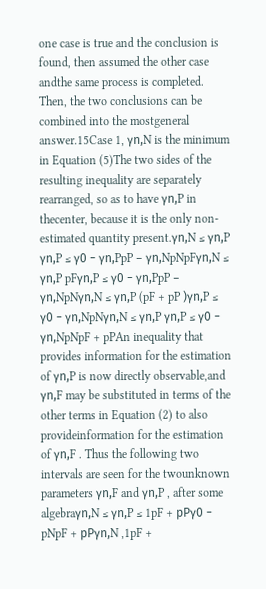one case is true and the conclusion is found, then assumed the other case andthe same process is completed. Then, the two conclusions can be combined into the mostgeneral answer.15Case 1, γn,N is the minimum in Equation (5)The two sides of the resulting inequality are separately rearranged, so as to have γn,P in thecenter, because it is the only non-estimated quantity present.γn,N ≤ γn,P γn,P ≤ γ0 − γn,PpP − γn,NpNpFγn,N ≤ γn,P pFγn,P ≤ γ0 − γn,PpP − γn,NpNγn,N ≤ γn,P (pF + pP )γn,P ≤ γ0 − γn,NpNγn,N ≤ γn,P γn,P ≤ γ0 − γn,NpNpF + pPAn inequality that provides information for the estimation of γn,P is now directly observable,and γn,F may be substituted in terms of the other terms in Equation (2) to also provideinformation for the estimation of γn,F . Thus the following two intervals are seen for the twounknown parameters γn,F and γn,P , after some algebraγn,N ≤ γn,P ≤ 1pF + pPγ0 − pNpF + pPγn,N ,1pF +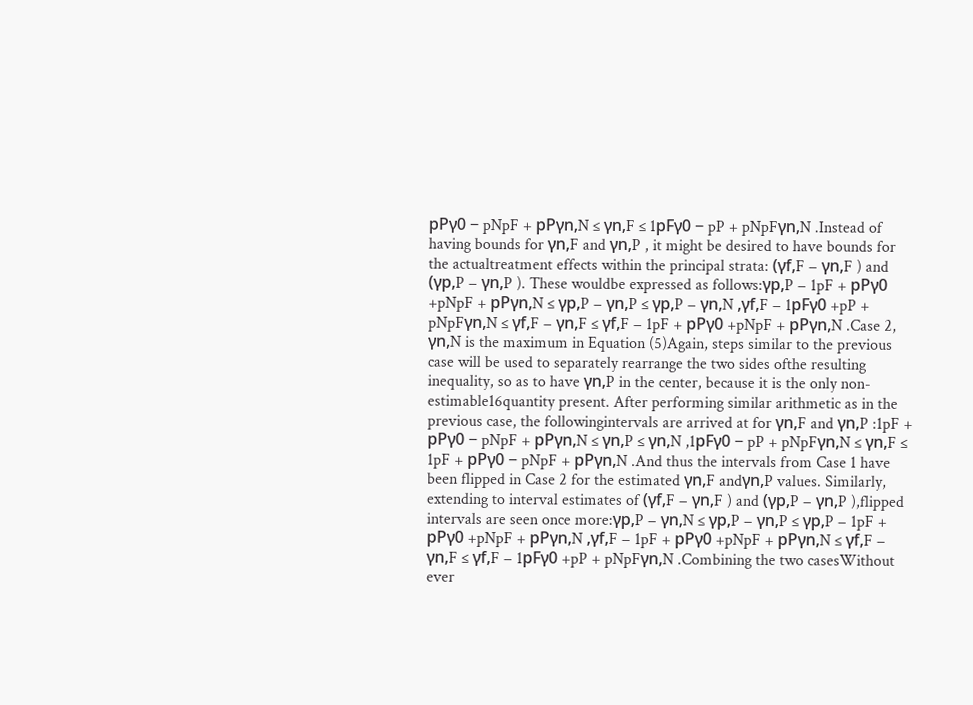pPγ0 − pNpF + pPγn,N ≤ γn,F ≤ 1pFγ0 − pP + pNpFγn,N .Instead of having bounds for γn,F and γn,P , it might be desired to have bounds for the actualtreatment effects within the principal strata: (γf,F − γn,F ) and (γp,P − γn,P ). These wouldbe expressed as follows:γp,P − 1pF + pPγ0 +pNpF + pPγn,N ≤ γp,P − γn,P ≤ γp,P − γn,N ,γf,F − 1pFγ0 +pP + pNpFγn,N ≤ γf,F − γn,F ≤ γf,F − 1pF + pPγ0 +pNpF + pPγn,N .Case 2, γn,N is the maximum in Equation (5)Again, steps similar to the previous case will be used to separately rearrange the two sides ofthe resulting inequality, so as to have γn,P in the center, because it is the only non-estimable16quantity present. After performing similar arithmetic as in the previous case, the followingintervals are arrived at for γn,F and γn,P :1pF + pPγ0 − pNpF + pPγn,N ≤ γn,P ≤ γn,N ,1pFγ0 − pP + pNpFγn,N ≤ γn,F ≤ 1pF + pPγ0 − pNpF + pPγn,N .And thus the intervals from Case 1 have been flipped in Case 2 for the estimated γn,F andγn,P values. Similarly, extending to interval estimates of (γf,F − γn,F ) and (γp,P − γn,P ),flipped intervals are seen once more:γp,P − γn,N ≤ γp,P − γn,P ≤ γp,P − 1pF + pPγ0 +pNpF + pPγn,N ,γf,F − 1pF + pPγ0 +pNpF + pPγn,N ≤ γf,F − γn,F ≤ γf,F − 1pFγ0 +pP + pNpFγn,N .Combining the two casesWithout ever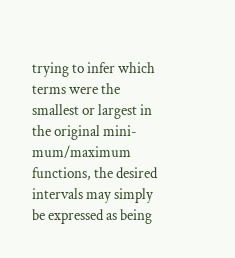trying to infer which terms were the smallest or largest in the original mini-mum/maximum functions, the desired intervals may simply be expressed as being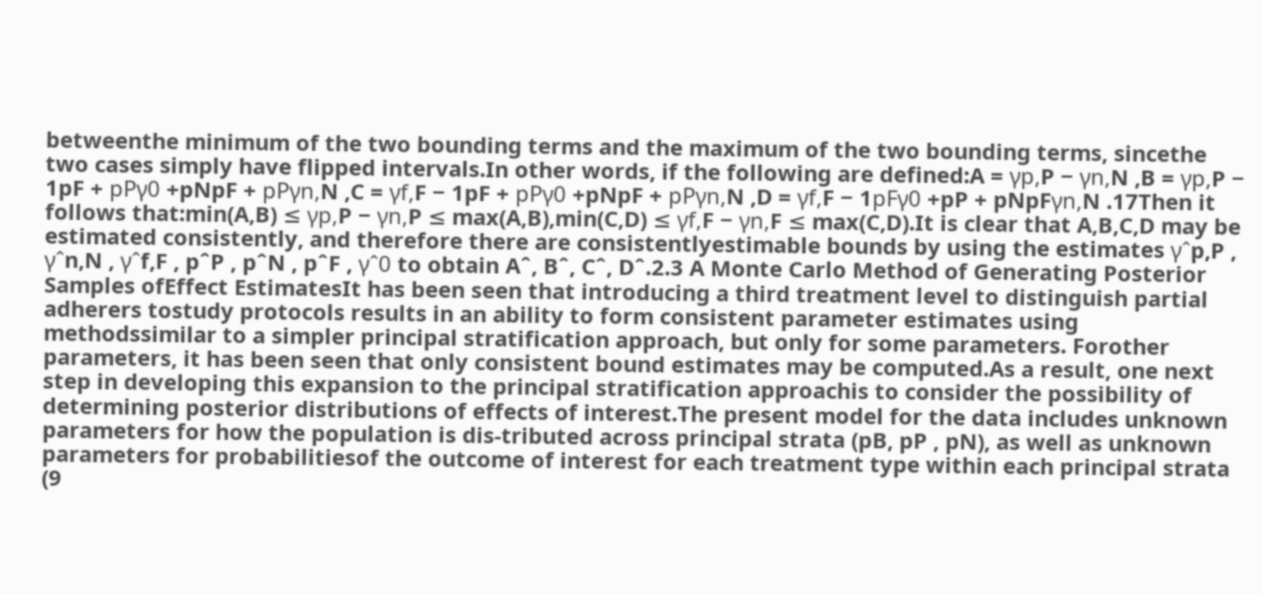betweenthe minimum of the two bounding terms and the maximum of the two bounding terms, sincethe two cases simply have flipped intervals.In other words, if the following are defined:A = γp,P − γn,N ,B = γp,P − 1pF + pPγ0 +pNpF + pPγn,N ,C = γf,F − 1pF + pPγ0 +pNpF + pPγn,N ,D = γf,F − 1pFγ0 +pP + pNpFγn,N .17Then it follows that:min(A,B) ≤ γp,P − γn,P ≤ max(A,B),min(C,D) ≤ γf,F − γn,F ≤ max(C,D).It is clear that A,B,C,D may be estimated consistently, and therefore there are consistentlyestimable bounds by using the estimates γˆp,P , γˆn,N , γˆf,F , pˆP , pˆN , pˆF , γˆ0 to obtain Aˆ, Bˆ, Cˆ, Dˆ.2.3 A Monte Carlo Method of Generating Posterior Samples ofEffect EstimatesIt has been seen that introducing a third treatment level to distinguish partial adherers tostudy protocols results in an ability to form consistent parameter estimates using methodssimilar to a simpler principal stratification approach, but only for some parameters. Forother parameters, it has been seen that only consistent bound estimates may be computed.As a result, one next step in developing this expansion to the principal stratification approachis to consider the possibility of determining posterior distributions of effects of interest.The present model for the data includes unknown parameters for how the population is dis-tributed across principal strata (pB, pP , pN), as well as unknown parameters for probabilitiesof the outcome of interest for each treatment type within each principal strata (9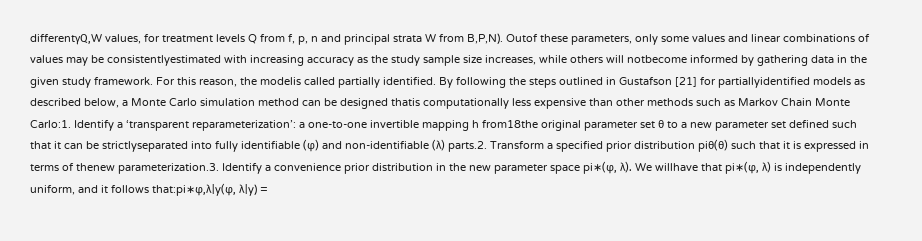differentγQ,W values, for treatment levels Q from f, p, n and principal strata W from B,P,N). Outof these parameters, only some values and linear combinations of values may be consistentlyestimated with increasing accuracy as the study sample size increases, while others will notbecome informed by gathering data in the given study framework. For this reason, the modelis called partially identified. By following the steps outlined in Gustafson [21] for partiallyidentified models as described below, a Monte Carlo simulation method can be designed thatis computationally less expensive than other methods such as Markov Chain Monte Carlo:1. Identify a ‘transparent reparameterization’: a one-to-one invertible mapping h from18the original parameter set θ to a new parameter set defined such that it can be strictlyseparated into fully identifiable (φ) and non-identifiable (λ) parts.2. Transform a specified prior distribution piθ(θ) such that it is expressed in terms of thenew parameterization.3. Identify a convenience prior distribution in the new parameter space pi∗(φ, λ). We willhave that pi∗(φ, λ) is independently uniform, and it follows that:pi∗φ,λ|y(φ, λ|y) =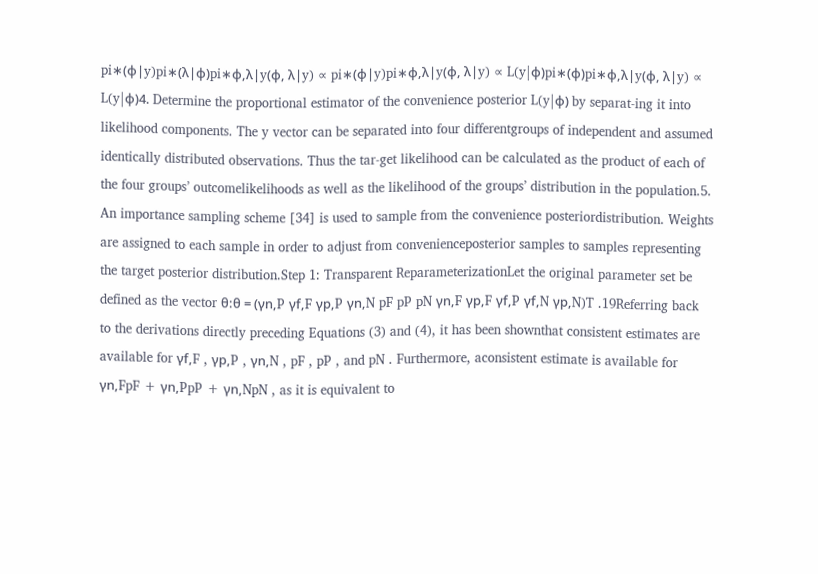pi∗(φ|y)pi∗(λ|φ)pi∗φ,λ|y(φ, λ|y) ∝ pi∗(φ|y)pi∗φ,λ|y(φ, λ|y) ∝ L(y|φ)pi∗(φ)pi∗φ,λ|y(φ, λ|y) ∝ L(y|φ)4. Determine the proportional estimator of the convenience posterior L(y|φ) by separat-ing it into likelihood components. The y vector can be separated into four differentgroups of independent and assumed identically distributed observations. Thus the tar-get likelihood can be calculated as the product of each of the four groups’ outcomelikelihoods as well as the likelihood of the groups’ distribution in the population.5. An importance sampling scheme [34] is used to sample from the convenience posteriordistribution. Weights are assigned to each sample in order to adjust from convenienceposterior samples to samples representing the target posterior distribution.Step 1: Transparent ReparameterizationLet the original parameter set be defined as the vector θ:θ = (γn,P γf,F γp,P γn,N pF pP pN γn,F γp,F γf,P γf,N γp,N)T .19Referring back to the derivations directly preceding Equations (3) and (4), it has been shownthat consistent estimates are available for γf,F , γp,P , γn,N , pF , pP , and pN . Furthermore, aconsistent estimate is available for γn,FpF + γn,PpP + γn,NpN , as it is equivalent to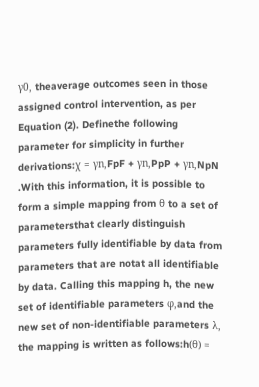γ0, theaverage outcomes seen in those assigned control intervention, as per Equation (2). Definethe following parameter for simplicity in further derivations:χ = γn,FpF + γn,PpP + γn,NpN .With this information, it is possible to form a simple mapping from θ to a set of parametersthat clearly distinguish parameters fully identifiable by data from parameters that are notat all identifiable by data. Calling this mapping h, the new set of identifiable parameters φ,and the new set of non-identifiable parameters λ, the mapping is written as follows:h(θ) =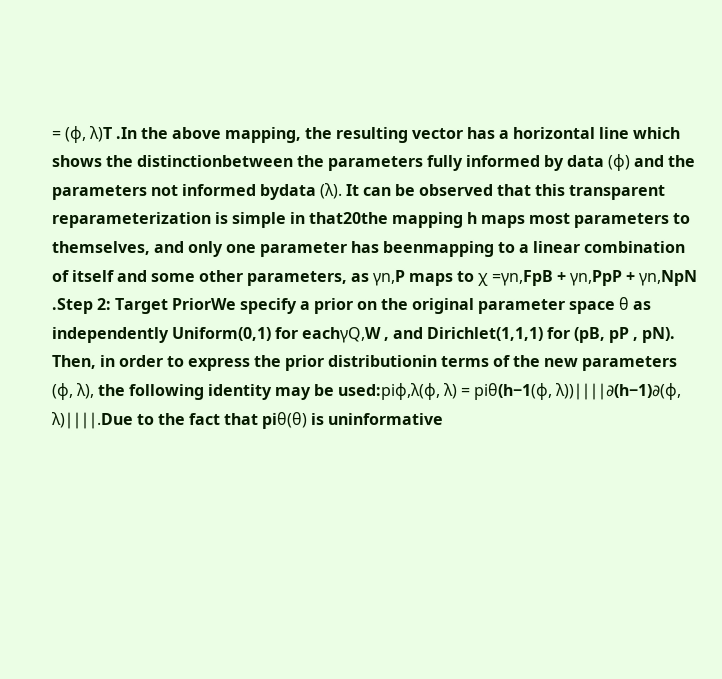= (φ, λ)T .In the above mapping, the resulting vector has a horizontal line which shows the distinctionbetween the parameters fully informed by data (φ) and the parameters not informed bydata (λ). It can be observed that this transparent reparameterization is simple in that20the mapping h maps most parameters to themselves, and only one parameter has beenmapping to a linear combination of itself and some other parameters, as γn,P maps to χ =γn,FpB + γn,PpP + γn,NpN .Step 2: Target PriorWe specify a prior on the original parameter space θ as independently Uniform(0,1) for eachγQ,W , and Dirichlet(1,1,1) for (pB, pP , pN). Then, in order to express the prior distributionin terms of the new parameters (φ, λ), the following identity may be used:piφ,λ(φ, λ) = piθ(h−1(φ, λ))∣∣∣∣∂(h−1)∂(φ, λ)∣∣∣∣.Due to the fact that piθ(θ) is uninformative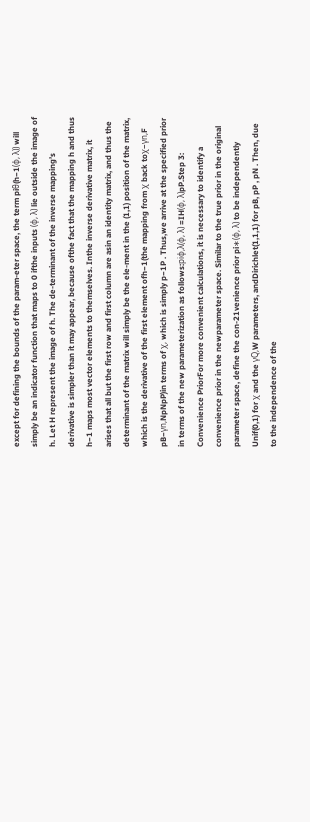except for defining the bounds of the param-eter space, the term piθ(h−1(φ, λ)) will simply be an indicator function that maps to 0 ifthe inputs (φ, λ) lie outside the image of h. Let H represent the image of h. The de-terminant of the inverse mapping’s derivative is simpler than it may appear, because ofthe fact that the mapping h and thus h−1 maps most vector elements to themselves. Inthe inverse derivative matrix, it arises that all but the first row and first column are asin an identity matrix, and thus the determinant of the matrix will simply be the ele-ment in the (1,1) position of the matrix, which is the derivative of the first element ofh−1(the mapping from χ back toχ−γn,F pB−γn,NpNpP)in terms of χ, which is simply p−1P . Thus,we arrive at the specified prior in terms of the new parameterization as follows:piφ,λ(φ, λ) =IH(φ, λ)pP.Step 3: Convenience PriorFor more convenient calculations, it is necessary to identify a convenience prior in the newparameter space. Similar to the true prior in the original parameter space, define the con-21venience prior pi∗(φ, λ) to be independently Unif(0,1) for χ and the γQ,W parameters, andDirichlet(1,1,1) for pB, pP , pN . Then, due to the independence of the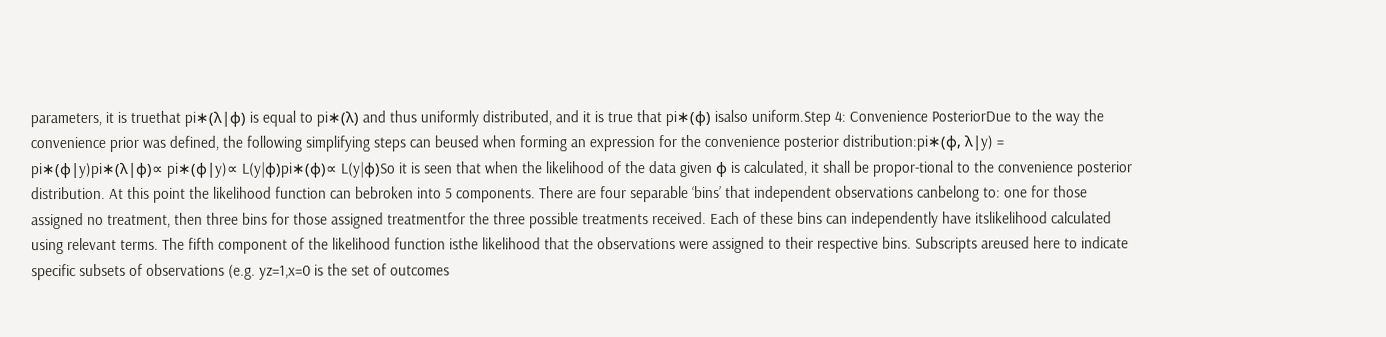parameters, it is truethat pi∗(λ|φ) is equal to pi∗(λ) and thus uniformly distributed, and it is true that pi∗(φ) isalso uniform.Step 4: Convenience PosteriorDue to the way the convenience prior was defined, the following simplifying steps can beused when forming an expression for the convenience posterior distribution:pi∗(φ, λ|y) = pi∗(φ|y)pi∗(λ|φ)∝ pi∗(φ|y)∝ L(y|φ)pi∗(φ)∝ L(y|φ)So it is seen that when the likelihood of the data given φ is calculated, it shall be propor-tional to the convenience posterior distribution. At this point the likelihood function can bebroken into 5 components. There are four separable ‘bins’ that independent observations canbelong to: one for those assigned no treatment, then three bins for those assigned treatmentfor the three possible treatments received. Each of these bins can independently have itslikelihood calculated using relevant terms. The fifth component of the likelihood function isthe likelihood that the observations were assigned to their respective bins. Subscripts areused here to indicate specific subsets of observations (e.g. yz=1,x=0 is the set of outcomes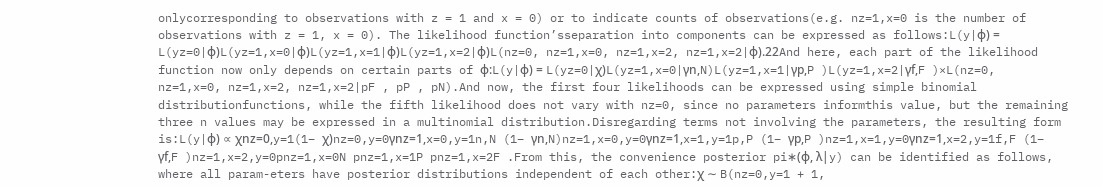onlycorresponding to observations with z = 1 and x = 0) or to indicate counts of observations(e.g. nz=1,x=0 is the number of observations with z = 1, x = 0). The likelihood function’sseparation into components can be expressed as follows:L(y|φ) = L(yz=0|φ)L(yz=1,x=0|φ)L(yz=1,x=1|φ)L(yz=1,x=2|φ)L(nz=0, nz=1,x=0, nz=1,x=2, nz=1,x=2|φ).22And here, each part of the likelihood function now only depends on certain parts of φ:L(y|φ) = L(yz=0|χ)L(yz=1,x=0|γn,N)L(yz=1,x=1|γp,P )L(yz=1,x=2|γf,F )×L(nz=0, nz=1,x=0, nz=1,x=2, nz=1,x=2|pF , pP , pN).And now, the first four likelihoods can be expressed using simple binomial distributionfunctions, while the fifth likelihood does not vary with nz=0, since no parameters informthis value, but the remaining three n values may be expressed in a multinomial distribution.Disregarding terms not involving the parameters, the resulting form is:L(y|φ) ∝ χnz=0,y=1(1− χ)nz=0,y=0γnz=1,x=0,y=1n,N (1− γn,N)nz=1,x=0,y=0γnz=1,x=1,y=1p,P (1− γp,P )nz=1,x=1,y=0γnz=1,x=2,y=1f,F (1− γf,F )nz=1,x=2,y=0pnz=1,x=0N pnz=1,x=1P pnz=1,x=2F .From this, the convenience posterior pi∗(φ, λ|y) can be identified as follows, where all param-eters have posterior distributions independent of each other:χ ∼ B(nz=0,y=1 + 1,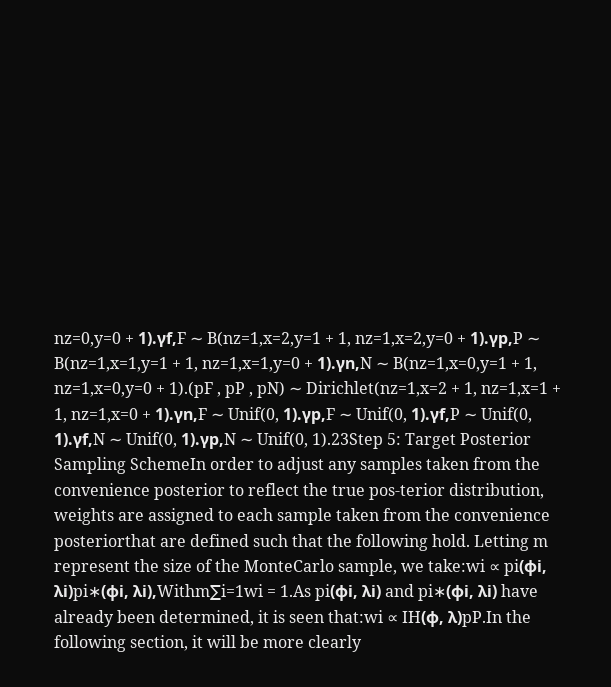nz=0,y=0 + 1).γf,F ∼ B(nz=1,x=2,y=1 + 1, nz=1,x=2,y=0 + 1).γp,P ∼ B(nz=1,x=1,y=1 + 1, nz=1,x=1,y=0 + 1).γn,N ∼ B(nz=1,x=0,y=1 + 1, nz=1,x=0,y=0 + 1).(pF , pP , pN) ∼ Dirichlet(nz=1,x=2 + 1, nz=1,x=1 + 1, nz=1,x=0 + 1).γn,F ∼ Unif(0, 1).γp,F ∼ Unif(0, 1).γf,P ∼ Unif(0, 1).γf,N ∼ Unif(0, 1).γp,N ∼ Unif(0, 1).23Step 5: Target Posterior Sampling SchemeIn order to adjust any samples taken from the convenience posterior to reflect the true pos-terior distribution, weights are assigned to each sample taken from the convenience posteriorthat are defined such that the following hold. Letting m represent the size of the MonteCarlo sample, we take:wi ∝ pi(φi, λi)pi∗(φi, λi),Withm∑i=1wi = 1.As pi(φi, λi) and pi∗(φi, λi) have already been determined, it is seen that:wi ∝ IH(φ, λ)pP.In the following section, it will be more clearly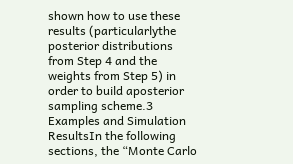shown how to use these results (particularlythe posterior distributions from Step 4 and the weights from Step 5) in order to build aposterior sampling scheme.3 Examples and Simulation ResultsIn the following sections, the “Monte Carlo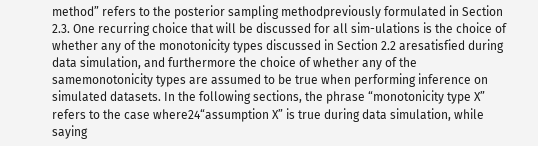method” refers to the posterior sampling methodpreviously formulated in Section 2.3. One recurring choice that will be discussed for all sim-ulations is the choice of whether any of the monotonicity types discussed in Section 2.2 aresatisfied during data simulation, and furthermore the choice of whether any of the samemonotonicity types are assumed to be true when performing inference on simulated datasets. In the following sections, the phrase “monotonicity type X” refers to the case where24“assumption X” is true during data simulation, while saying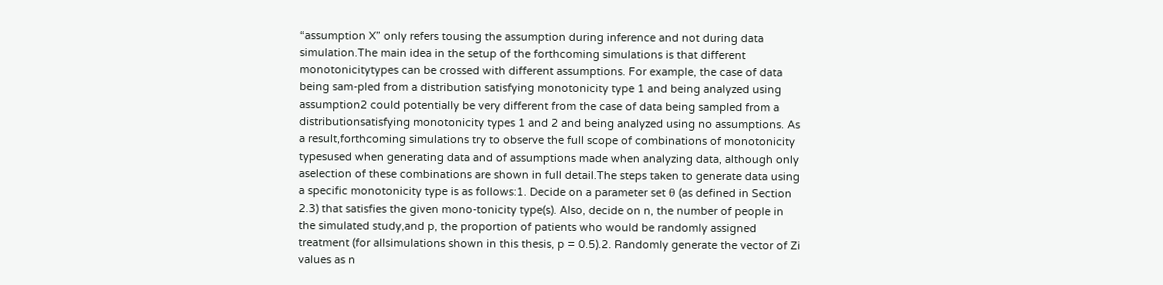“assumption X” only refers tousing the assumption during inference and not during data simulation.The main idea in the setup of the forthcoming simulations is that different monotonicitytypes can be crossed with different assumptions. For example, the case of data being sam-pled from a distribution satisfying monotonicity type 1 and being analyzed using assumption2 could potentially be very different from the case of data being sampled from a distributionsatisfying monotonicity types 1 and 2 and being analyzed using no assumptions. As a result,forthcoming simulations try to observe the full scope of combinations of monotonicity typesused when generating data and of assumptions made when analyzing data, although only aselection of these combinations are shown in full detail.The steps taken to generate data using a specific monotonicity type is as follows:1. Decide on a parameter set θ (as defined in Section 2.3) that satisfies the given mono-tonicity type(s). Also, decide on n, the number of people in the simulated study,and p, the proportion of patients who would be randomly assigned treatment (for allsimulations shown in this thesis, p = 0.5).2. Randomly generate the vector of Zi values as n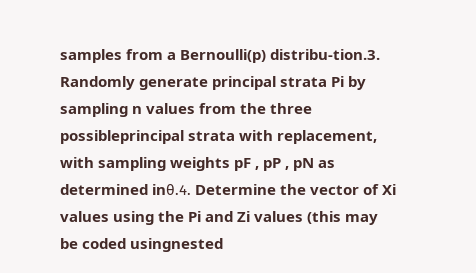samples from a Bernoulli(p) distribu-tion.3. Randomly generate principal strata Pi by sampling n values from the three possibleprincipal strata with replacement, with sampling weights pF , pP , pN as determined inθ.4. Determine the vector of Xi values using the Pi and Zi values (this may be coded usingnested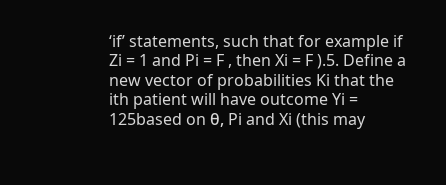‘if’ statements, such that for example if Zi = 1 and Pi = F , then Xi = F ).5. Define a new vector of probabilities Ki that the ith patient will have outcome Yi = 125based on θ, Pi and Xi (this may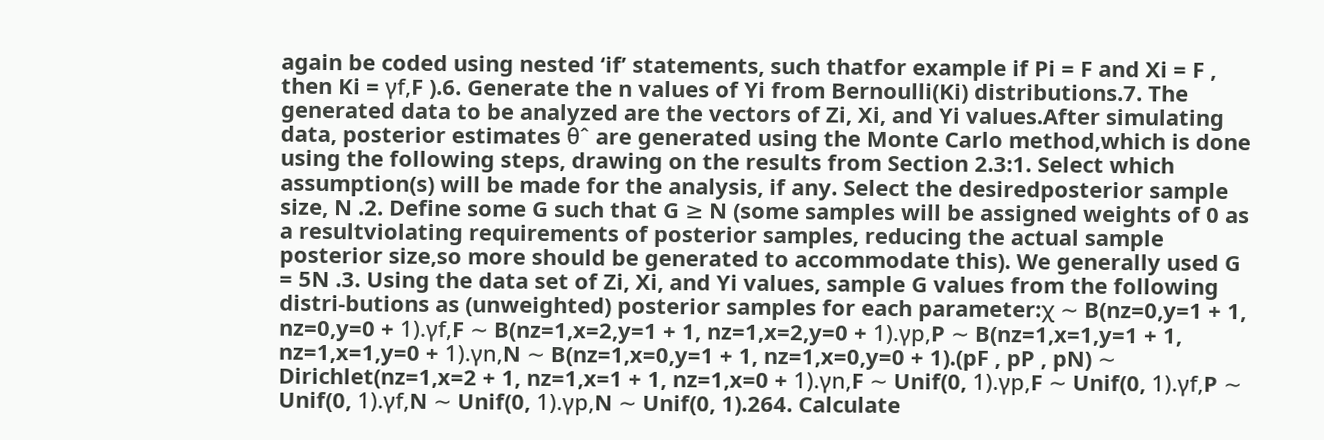again be coded using nested ‘if’ statements, such thatfor example if Pi = F and Xi = F , then Ki = γf,F ).6. Generate the n values of Yi from Bernoulli(Ki) distributions.7. The generated data to be analyzed are the vectors of Zi, Xi, and Yi values.After simulating data, posterior estimates θˆ are generated using the Monte Carlo method,which is done using the following steps, drawing on the results from Section 2.3:1. Select which assumption(s) will be made for the analysis, if any. Select the desiredposterior sample size, N .2. Define some G such that G ≥ N (some samples will be assigned weights of 0 as a resultviolating requirements of posterior samples, reducing the actual sample posterior size,so more should be generated to accommodate this). We generally used G = 5N .3. Using the data set of Zi, Xi, and Yi values, sample G values from the following distri-butions as (unweighted) posterior samples for each parameter:χ ∼ B(nz=0,y=1 + 1, nz=0,y=0 + 1).γf,F ∼ B(nz=1,x=2,y=1 + 1, nz=1,x=2,y=0 + 1).γp,P ∼ B(nz=1,x=1,y=1 + 1, nz=1,x=1,y=0 + 1).γn,N ∼ B(nz=1,x=0,y=1 + 1, nz=1,x=0,y=0 + 1).(pF , pP , pN) ∼ Dirichlet(nz=1,x=2 + 1, nz=1,x=1 + 1, nz=1,x=0 + 1).γn,F ∼ Unif(0, 1).γp,F ∼ Unif(0, 1).γf,P ∼ Unif(0, 1).γf,N ∼ Unif(0, 1).γp,N ∼ Unif(0, 1).264. Calculate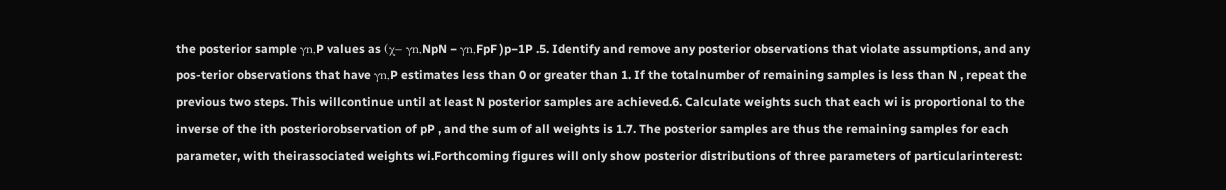the posterior sample γn,P values as (χ− γn,NpN − γn,FpF )p−1P .5. Identify and remove any posterior observations that violate assumptions, and any pos-terior observations that have γn,P estimates less than 0 or greater than 1. If the totalnumber of remaining samples is less than N , repeat the previous two steps. This willcontinue until at least N posterior samples are achieved.6. Calculate weights such that each wi is proportional to the inverse of the ith posteriorobservation of pP , and the sum of all weights is 1.7. The posterior samples are thus the remaining samples for each parameter, with theirassociated weights wi.Forthcoming figures will only show posterior distributions of three parameters of particularinterest: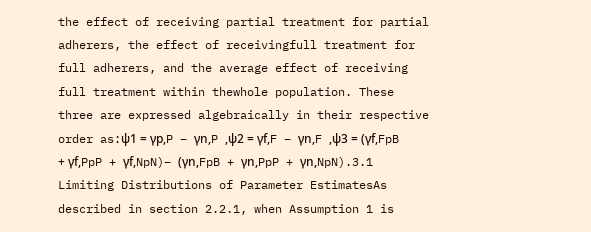the effect of receiving partial treatment for partial adherers, the effect of receivingfull treatment for full adherers, and the average effect of receiving full treatment within thewhole population. These three are expressed algebraically in their respective order as:ψ1 = γp,P − γn,P ,ψ2 = γf,F − γn,F ,ψ3 = (γf,FpB + γf,PpP + γf,NpN)− (γn,FpB + γn,PpP + γn,NpN).3.1 Limiting Distributions of Parameter EstimatesAs described in section 2.2.1, when Assumption 1 is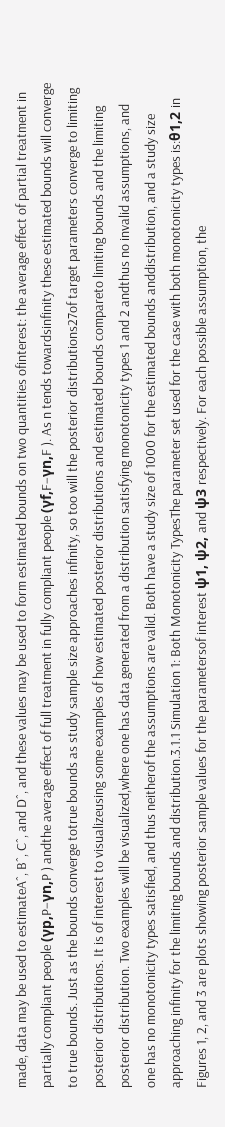made, data may be used to estimateAˆ, Bˆ, Cˆ, and Dˆ, and these values may be used to form estimated bounds on two quantities ofinterest: the average effect of partial treatment in partially compliant people (γp,P−γn,P ) andthe average effect of full treatment in fully compliant people (γf,F−γn,F ). As n tends towardsinfinity these estimated bounds will converge to true bounds. Just as the bounds converge totrue bounds as study sample size approaches infinity, so too will the posterior distributions27of target parameters converge to limiting posterior distributions. It is of interest to visualizeusing some examples of how estimated posterior distributions and estimated bounds compareto limiting bounds and the limiting posterior distribution. Two examples will be visualized,where one has data generated from a distribution satisfying monotonicity types 1 and 2 andthus no invalid assumptions, and one has no monotonicity types satisfied, and thus neitherof the assumptions are valid. Both have a study size of 1000 for the estimated bounds anddistribution, and a study size approaching infinity for the limiting bounds and distribution.3.1.1 Simulation 1: Both Monotonicity TypesThe parameter set used for the case with both monotonicity types is:θ1,2 in Figures 1, 2, and 3 are plots showing posterior sample values for the parametersof interest ψ1, ψ2, and ψ3 respectively. For each possible assumption, the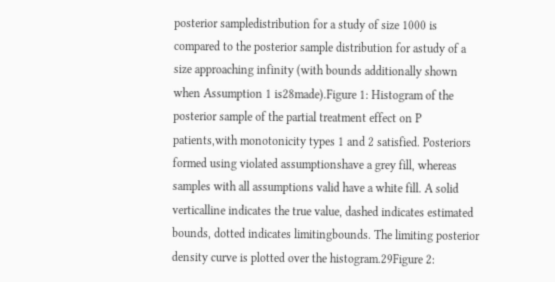posterior sampledistribution for a study of size 1000 is compared to the posterior sample distribution for astudy of a size approaching infinity (with bounds additionally shown when Assumption 1 is28made).Figure 1: Histogram of the posterior sample of the partial treatment effect on P patients,with monotonicity types 1 and 2 satisfied. Posteriors formed using violated assumptionshave a grey fill, whereas samples with all assumptions valid have a white fill. A solid verticalline indicates the true value, dashed indicates estimated bounds, dotted indicates limitingbounds. The limiting posterior density curve is plotted over the histogram.29Figure 2: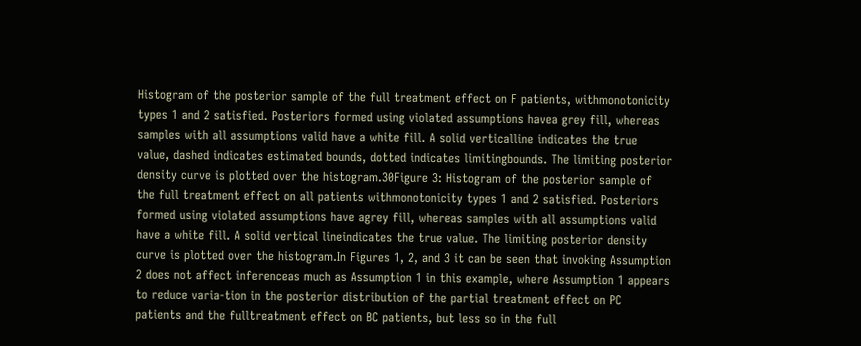Histogram of the posterior sample of the full treatment effect on F patients, withmonotonicity types 1 and 2 satisfied. Posteriors formed using violated assumptions havea grey fill, whereas samples with all assumptions valid have a white fill. A solid verticalline indicates the true value, dashed indicates estimated bounds, dotted indicates limitingbounds. The limiting posterior density curve is plotted over the histogram.30Figure 3: Histogram of the posterior sample of the full treatment effect on all patients withmonotonicity types 1 and 2 satisfied. Posteriors formed using violated assumptions have agrey fill, whereas samples with all assumptions valid have a white fill. A solid vertical lineindicates the true value. The limiting posterior density curve is plotted over the histogram.In Figures 1, 2, and 3 it can be seen that invoking Assumption 2 does not affect inferenceas much as Assumption 1 in this example, where Assumption 1 appears to reduce varia-tion in the posterior distribution of the partial treatment effect on PC patients and the fulltreatment effect on BC patients, but less so in the full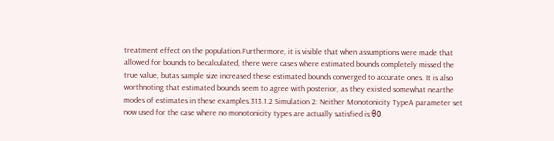treatment effect on the population.Furthermore, it is visible that when assumptions were made that allowed for bounds to becalculated, there were cases where estimated bounds completely missed the true value, butas sample size increased these estimated bounds converged to accurate ones. It is also worthnoting that estimated bounds seem to agree with posterior, as they existed somewhat nearthe modes of estimates in these examples.313.1.2 Simulation 2: Neither Monotonicity TypeA parameter set now used for the case where no monotonicity types are actually satisfied is:θ0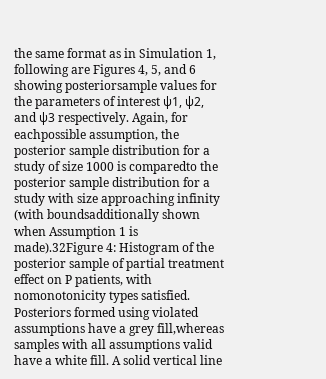the same format as in Simulation 1, following are Figures 4, 5, and 6 showing posteriorsample values for the parameters of interest ψ1, ψ2, and ψ3 respectively. Again, for eachpossible assumption, the posterior sample distribution for a study of size 1000 is comparedto the posterior sample distribution for a study with size approaching infinity (with boundsadditionally shown when Assumption 1 is made).32Figure 4: Histogram of the posterior sample of partial treatment effect on P patients, with nomonotonicity types satisfied. Posteriors formed using violated assumptions have a grey fill,whereas samples with all assumptions valid have a white fill. A solid vertical line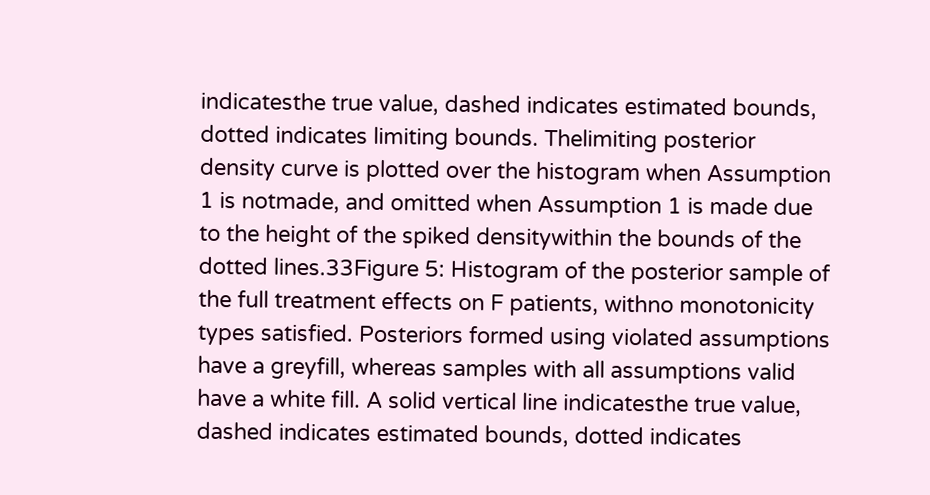indicatesthe true value, dashed indicates estimated bounds, dotted indicates limiting bounds. Thelimiting posterior density curve is plotted over the histogram when Assumption 1 is notmade, and omitted when Assumption 1 is made due to the height of the spiked densitywithin the bounds of the dotted lines.33Figure 5: Histogram of the posterior sample of the full treatment effects on F patients, withno monotonicity types satisfied. Posteriors formed using violated assumptions have a greyfill, whereas samples with all assumptions valid have a white fill. A solid vertical line indicatesthe true value, dashed indicates estimated bounds, dotted indicates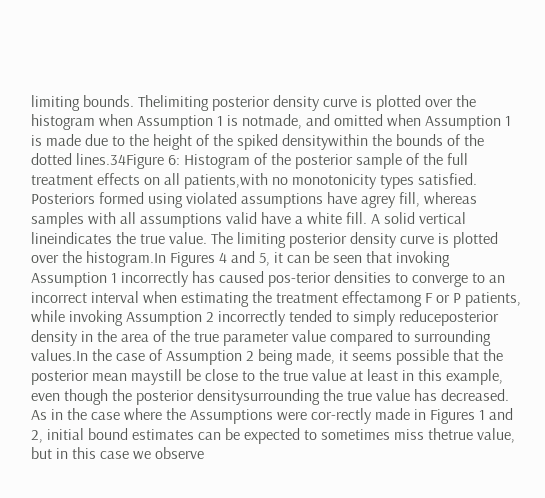limiting bounds. Thelimiting posterior density curve is plotted over the histogram when Assumption 1 is notmade, and omitted when Assumption 1 is made due to the height of the spiked densitywithin the bounds of the dotted lines.34Figure 6: Histogram of the posterior sample of the full treatment effects on all patients,with no monotonicity types satisfied. Posteriors formed using violated assumptions have agrey fill, whereas samples with all assumptions valid have a white fill. A solid vertical lineindicates the true value. The limiting posterior density curve is plotted over the histogram.In Figures 4 and 5, it can be seen that invoking Assumption 1 incorrectly has caused pos-terior densities to converge to an incorrect interval when estimating the treatment effectamong F or P patients, while invoking Assumption 2 incorrectly tended to simply reduceposterior density in the area of the true parameter value compared to surrounding values.In the case of Assumption 2 being made, it seems possible that the posterior mean maystill be close to the true value at least in this example, even though the posterior densitysurrounding the true value has decreased. As in the case where the Assumptions were cor-rectly made in Figures 1 and 2, initial bound estimates can be expected to sometimes miss thetrue value, but in this case we observe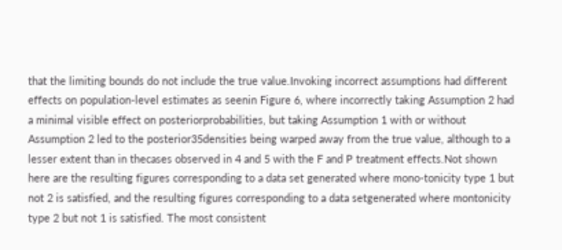that the limiting bounds do not include the true value.Invoking incorrect assumptions had different effects on population-level estimates as seenin Figure 6, where incorrectly taking Assumption 2 had a minimal visible effect on posteriorprobabilities, but taking Assumption 1 with or without Assumption 2 led to the posterior35densities being warped away from the true value, although to a lesser extent than in thecases observed in 4 and 5 with the F and P treatment effects.Not shown here are the resulting figures corresponding to a data set generated where mono-tonicity type 1 but not 2 is satisfied, and the resulting figures corresponding to a data setgenerated where montonicity type 2 but not 1 is satisfied. The most consistent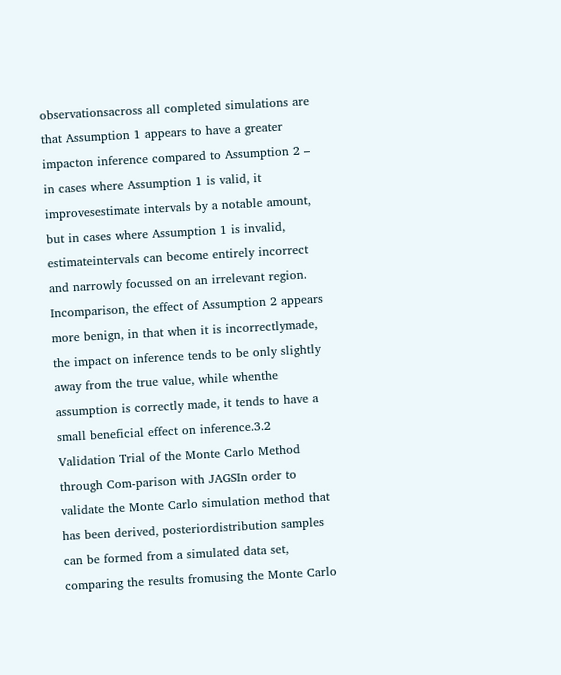observationsacross all completed simulations are that Assumption 1 appears to have a greater impacton inference compared to Assumption 2 – in cases where Assumption 1 is valid, it improvesestimate intervals by a notable amount, but in cases where Assumption 1 is invalid, estimateintervals can become entirely incorrect and narrowly focussed on an irrelevant region. Incomparison, the effect of Assumption 2 appears more benign, in that when it is incorrectlymade, the impact on inference tends to be only slightly away from the true value, while whenthe assumption is correctly made, it tends to have a small beneficial effect on inference.3.2 Validation Trial of the Monte Carlo Method through Com-parison with JAGSIn order to validate the Monte Carlo simulation method that has been derived, posteriordistribution samples can be formed from a simulated data set, comparing the results fromusing the Monte Carlo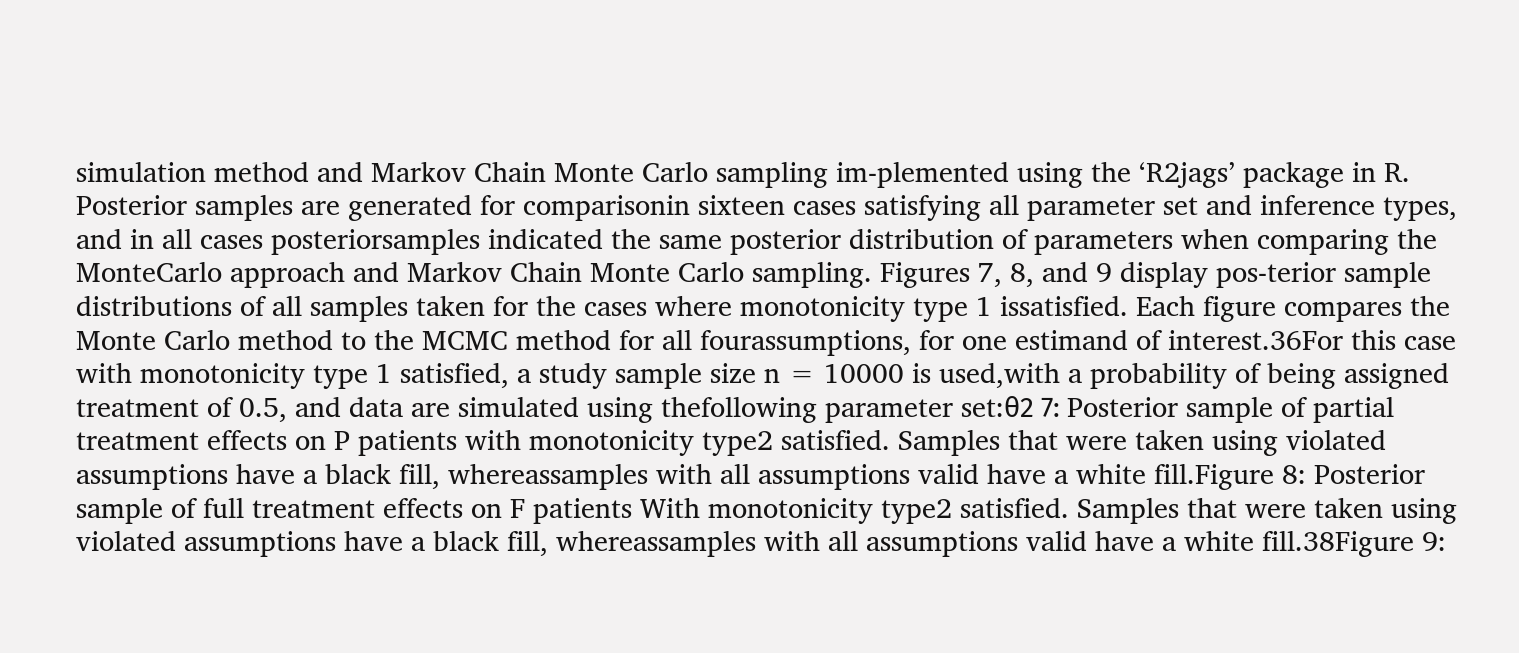simulation method and Markov Chain Monte Carlo sampling im-plemented using the ‘R2jags’ package in R. Posterior samples are generated for comparisonin sixteen cases satisfying all parameter set and inference types, and in all cases posteriorsamples indicated the same posterior distribution of parameters when comparing the MonteCarlo approach and Markov Chain Monte Carlo sampling. Figures 7, 8, and 9 display pos-terior sample distributions of all samples taken for the cases where monotonicity type 1 issatisfied. Each figure compares the Monte Carlo method to the MCMC method for all fourassumptions, for one estimand of interest.36For this case with monotonicity type 1 satisfied, a study sample size n = 10000 is used,with a probability of being assigned treatment of 0.5, and data are simulated using thefollowing parameter set:θ2 7: Posterior sample of partial treatment effects on P patients with monotonicity type2 satisfied. Samples that were taken using violated assumptions have a black fill, whereassamples with all assumptions valid have a white fill.Figure 8: Posterior sample of full treatment effects on F patients With monotonicity type2 satisfied. Samples that were taken using violated assumptions have a black fill, whereassamples with all assumptions valid have a white fill.38Figure 9: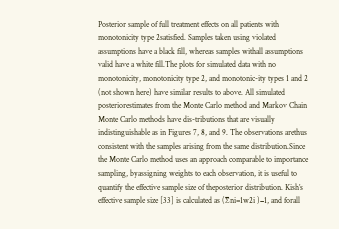Posterior sample of full treatment effects on all patients with monotonicity type 2satisfied. Samples taken using violated assumptions have a black fill, whereas samples withall assumptions valid have a white fill.The plots for simulated data with no monotonicity, monotonicity type 2, and monotonic-ity types 1 and 2 (not shown here) have similar results to above. All simulated posteriorestimates from the Monte Carlo method and Markov Chain Monte Carlo methods have dis-tributions that are visually indistinguishable as in Figures 7, 8, and 9. The observations arethus consistent with the samples arising from the same distribution.Since the Monte Carlo method uses an approach comparable to importance sampling, byassigning weights to each observation, it is useful to quantify the effective sample size of theposterior distribution. Kish’s effective sample size [33] is calculated as (∑ni=1w2i )−1, and forall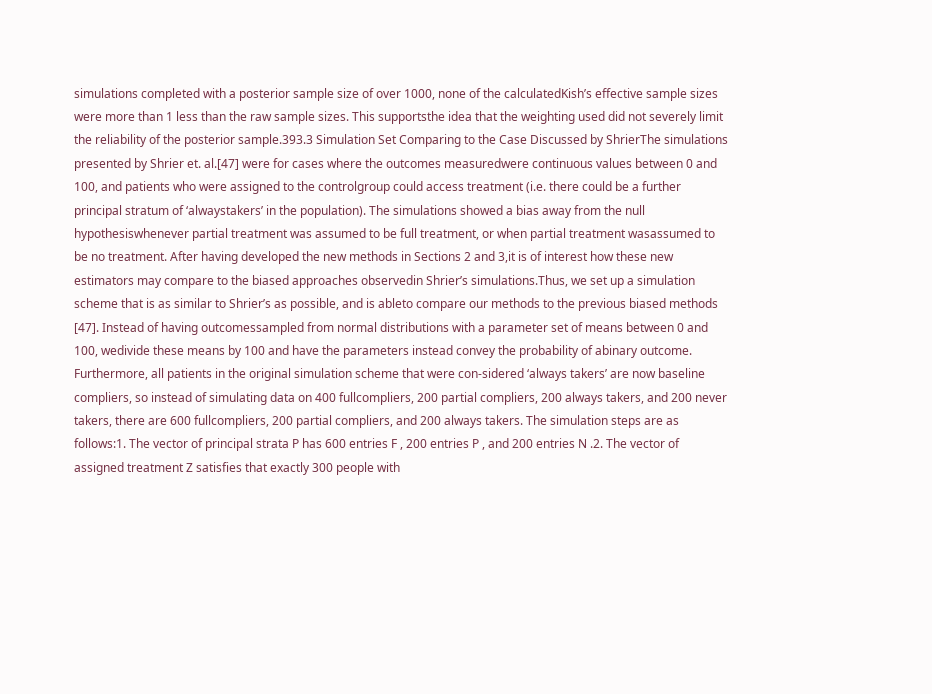simulations completed with a posterior sample size of over 1000, none of the calculatedKish’s effective sample sizes were more than 1 less than the raw sample sizes. This supportsthe idea that the weighting used did not severely limit the reliability of the posterior sample.393.3 Simulation Set Comparing to the Case Discussed by ShrierThe simulations presented by Shrier et. al.[47] were for cases where the outcomes measuredwere continuous values between 0 and 100, and patients who were assigned to the controlgroup could access treatment (i.e. there could be a further principal stratum of ‘alwaystakers’ in the population). The simulations showed a bias away from the null hypothesiswhenever partial treatment was assumed to be full treatment, or when partial treatment wasassumed to be no treatment. After having developed the new methods in Sections 2 and 3,it is of interest how these new estimators may compare to the biased approaches observedin Shrier’s simulations.Thus, we set up a simulation scheme that is as similar to Shrier’s as possible, and is ableto compare our methods to the previous biased methods [47]. Instead of having outcomessampled from normal distributions with a parameter set of means between 0 and 100, wedivide these means by 100 and have the parameters instead convey the probability of abinary outcome. Furthermore, all patients in the original simulation scheme that were con-sidered ‘always takers’ are now baseline compliers, so instead of simulating data on 400 fullcompliers, 200 partial compliers, 200 always takers, and 200 never takers, there are 600 fullcompliers, 200 partial compliers, and 200 always takers. The simulation steps are as follows:1. The vector of principal strata P has 600 entries F , 200 entries P , and 200 entries N .2. The vector of assigned treatment Z satisfies that exactly 300 people with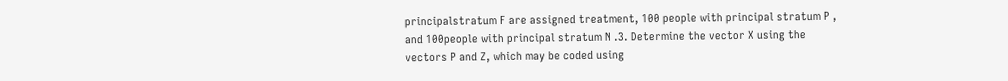principalstratum F are assigned treatment, 100 people with principal stratum P , and 100people with principal stratum N .3. Determine the vector X using the vectors P and Z, which may be coded using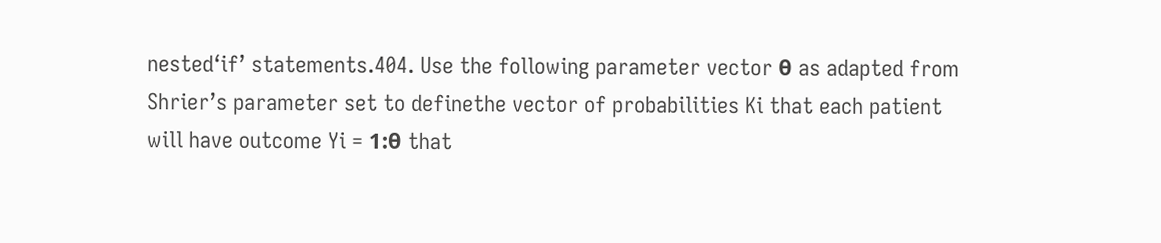nested‘if’ statements.404. Use the following parameter vector θ as adapted from Shrier’s parameter set to definethe vector of probabilities Ki that each patient will have outcome Yi = 1:θ that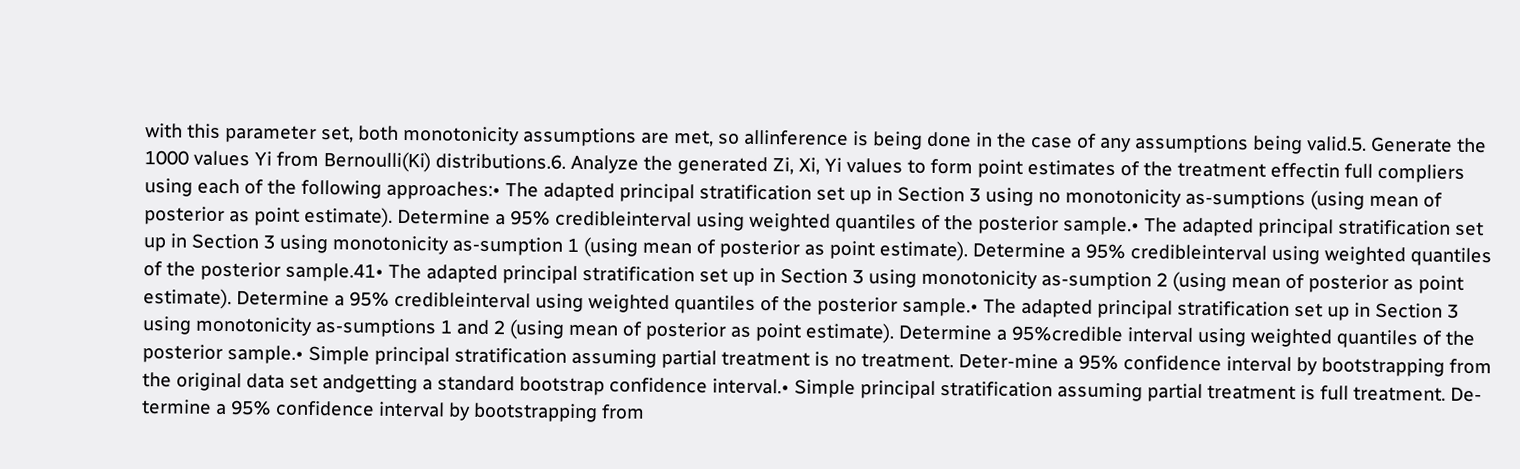with this parameter set, both monotonicity assumptions are met, so allinference is being done in the case of any assumptions being valid.5. Generate the 1000 values Yi from Bernoulli(Ki) distributions.6. Analyze the generated Zi, Xi, Yi values to form point estimates of the treatment effectin full compliers using each of the following approaches:• The adapted principal stratification set up in Section 3 using no monotonicity as-sumptions (using mean of posterior as point estimate). Determine a 95% credibleinterval using weighted quantiles of the posterior sample.• The adapted principal stratification set up in Section 3 using monotonicity as-sumption 1 (using mean of posterior as point estimate). Determine a 95% credibleinterval using weighted quantiles of the posterior sample.41• The adapted principal stratification set up in Section 3 using monotonicity as-sumption 2 (using mean of posterior as point estimate). Determine a 95% credibleinterval using weighted quantiles of the posterior sample.• The adapted principal stratification set up in Section 3 using monotonicity as-sumptions 1 and 2 (using mean of posterior as point estimate). Determine a 95%credible interval using weighted quantiles of the posterior sample.• Simple principal stratification assuming partial treatment is no treatment. Deter-mine a 95% confidence interval by bootstrapping from the original data set andgetting a standard bootstrap confidence interval.• Simple principal stratification assuming partial treatment is full treatment. De-termine a 95% confidence interval by bootstrapping from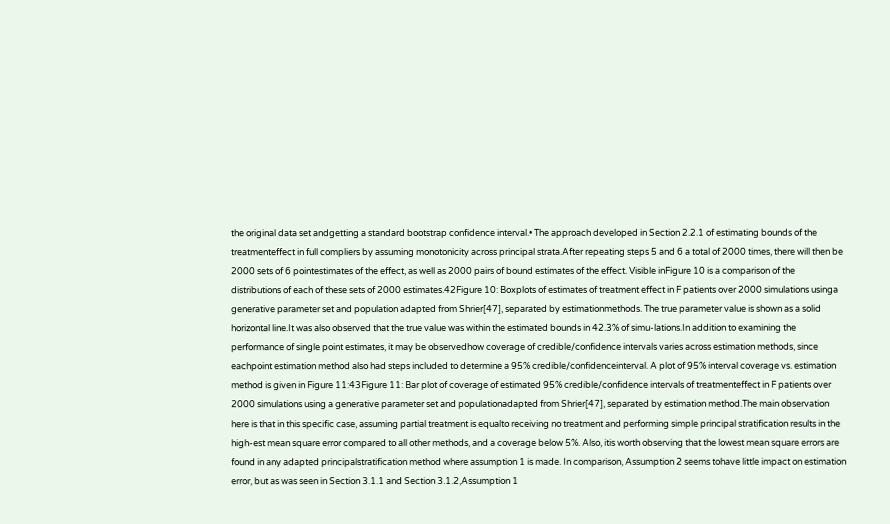the original data set andgetting a standard bootstrap confidence interval.• The approach developed in Section 2.2.1 of estimating bounds of the treatmenteffect in full compliers by assuming monotonicity across principal strata.After repeating steps 5 and 6 a total of 2000 times, there will then be 2000 sets of 6 pointestimates of the effect, as well as 2000 pairs of bound estimates of the effect. Visible inFigure 10 is a comparison of the distributions of each of these sets of 2000 estimates.42Figure 10: Boxplots of estimates of treatment effect in F patients over 2000 simulations usinga generative parameter set and population adapted from Shrier[47], separated by estimationmethods. The true parameter value is shown as a solid horizontal line.It was also observed that the true value was within the estimated bounds in 42.3% of simu-lations.In addition to examining the performance of single point estimates, it may be observedhow coverage of credible/confidence intervals varies across estimation methods, since eachpoint estimation method also had steps included to determine a 95% credible/confidenceinterval. A plot of 95% interval coverage vs. estimation method is given in Figure 11:43Figure 11: Bar plot of coverage of estimated 95% credible/confidence intervals of treatmenteffect in F patients over 2000 simulations using a generative parameter set and populationadapted from Shrier[47], separated by estimation method.The main observation here is that in this specific case, assuming partial treatment is equalto receiving no treatment and performing simple principal stratification results in the high-est mean square error compared to all other methods, and a coverage below 5%. Also, itis worth observing that the lowest mean square errors are found in any adapted principalstratification method where assumption 1 is made. In comparison, Assumption 2 seems tohave little impact on estimation error, but as was seen in Section 3.1.1 and Section 3.1.2,Assumption 1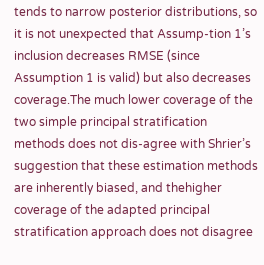tends to narrow posterior distributions, so it is not unexpected that Assump-tion 1’s inclusion decreases RMSE (since Assumption 1 is valid) but also decreases coverage.The much lower coverage of the two simple principal stratification methods does not dis-agree with Shrier’s suggestion that these estimation methods are inherently biased, and thehigher coverage of the adapted principal stratification approach does not disagree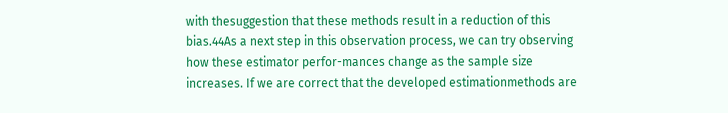with thesuggestion that these methods result in a reduction of this bias.44As a next step in this observation process, we can try observing how these estimator perfor-mances change as the sample size increases. If we are correct that the developed estimationmethods are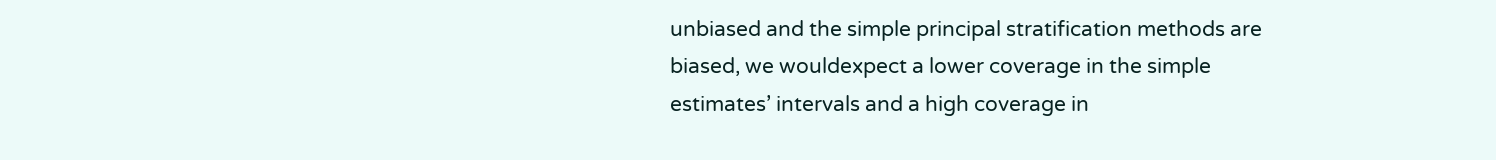unbiased and the simple principal stratification methods are biased, we wouldexpect a lower coverage in the simple estimates’ intervals and a high coverage in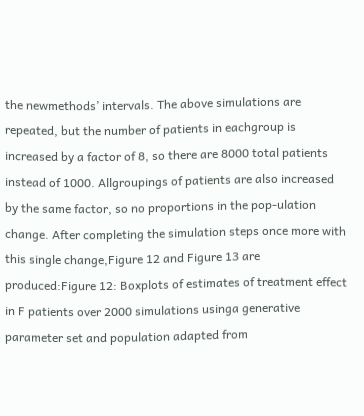the newmethods’ intervals. The above simulations are repeated, but the number of patients in eachgroup is increased by a factor of 8, so there are 8000 total patients instead of 1000. Allgroupings of patients are also increased by the same factor, so no proportions in the pop-ulation change. After completing the simulation steps once more with this single change,Figure 12 and Figure 13 are produced:Figure 12: Boxplots of estimates of treatment effect in F patients over 2000 simulations usinga generative parameter set and population adapted from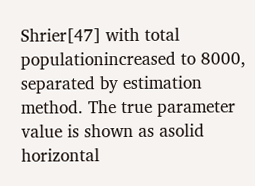Shrier[47] with total populationincreased to 8000, separated by estimation method. The true parameter value is shown as asolid horizontal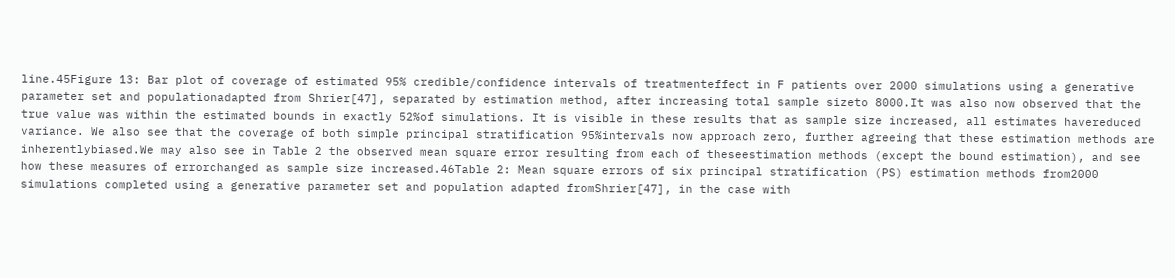line.45Figure 13: Bar plot of coverage of estimated 95% credible/confidence intervals of treatmenteffect in F patients over 2000 simulations using a generative parameter set and populationadapted from Shrier[47], separated by estimation method, after increasing total sample sizeto 8000.It was also now observed that the true value was within the estimated bounds in exactly 52%of simulations. It is visible in these results that as sample size increased, all estimates havereduced variance. We also see that the coverage of both simple principal stratification 95%intervals now approach zero, further agreeing that these estimation methods are inherentlybiased.We may also see in Table 2 the observed mean square error resulting from each of theseestimation methods (except the bound estimation), and see how these measures of errorchanged as sample size increased.46Table 2: Mean square errors of six principal stratification (PS) estimation methods from2000 simulations completed using a generative parameter set and population adapted fromShrier[47], in the case with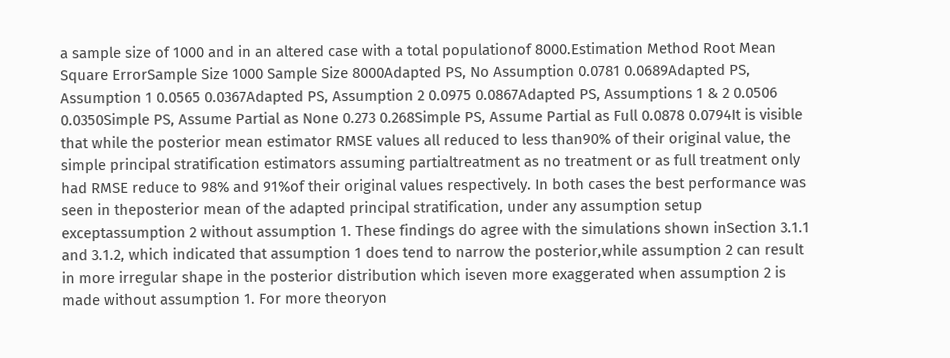a sample size of 1000 and in an altered case with a total populationof 8000.Estimation Method Root Mean Square ErrorSample Size 1000 Sample Size 8000Adapted PS, No Assumption 0.0781 0.0689Adapted PS, Assumption 1 0.0565 0.0367Adapted PS, Assumption 2 0.0975 0.0867Adapted PS, Assumptions 1 & 2 0.0506 0.0350Simple PS, Assume Partial as None 0.273 0.268Simple PS, Assume Partial as Full 0.0878 0.0794It is visible that while the posterior mean estimator RMSE values all reduced to less than90% of their original value, the simple principal stratification estimators assuming partialtreatment as no treatment or as full treatment only had RMSE reduce to 98% and 91%of their original values respectively. In both cases the best performance was seen in theposterior mean of the adapted principal stratification, under any assumption setup exceptassumption 2 without assumption 1. These findings do agree with the simulations shown inSection 3.1.1 and 3.1.2, which indicated that assumption 1 does tend to narrow the posterior,while assumption 2 can result in more irregular shape in the posterior distribution which iseven more exaggerated when assumption 2 is made without assumption 1. For more theoryon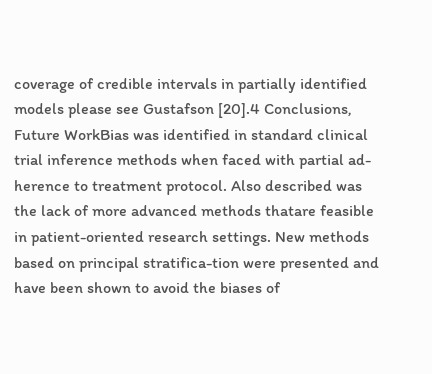coverage of credible intervals in partially identified models please see Gustafson [20].4 Conclusions, Future WorkBias was identified in standard clinical trial inference methods when faced with partial ad-herence to treatment protocol. Also described was the lack of more advanced methods thatare feasible in patient-oriented research settings. New methods based on principal stratifica-tion were presented and have been shown to avoid the biases of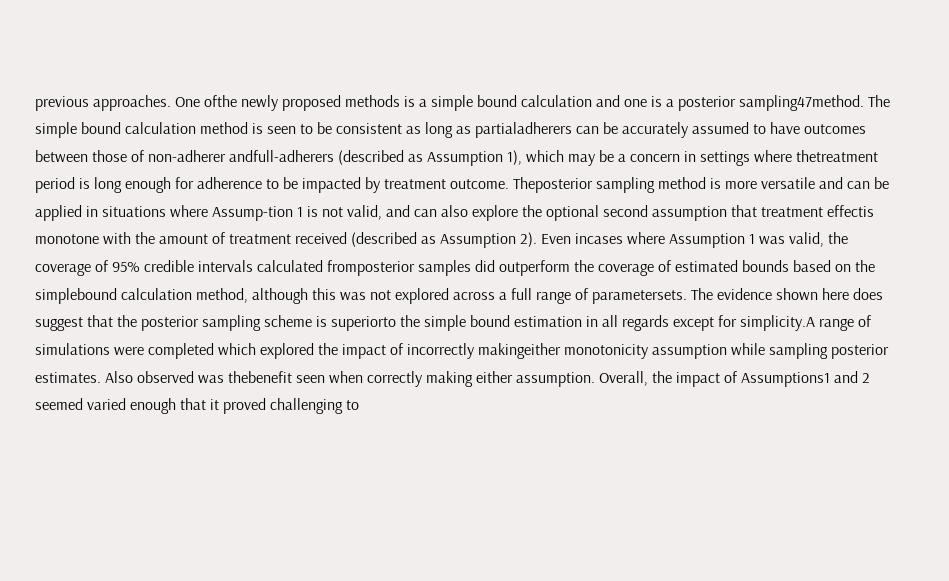previous approaches. One ofthe newly proposed methods is a simple bound calculation and one is a posterior sampling47method. The simple bound calculation method is seen to be consistent as long as partialadherers can be accurately assumed to have outcomes between those of non-adherer andfull-adherers (described as Assumption 1), which may be a concern in settings where thetreatment period is long enough for adherence to be impacted by treatment outcome. Theposterior sampling method is more versatile and can be applied in situations where Assump-tion 1 is not valid, and can also explore the optional second assumption that treatment effectis monotone with the amount of treatment received (described as Assumption 2). Even incases where Assumption 1 was valid, the coverage of 95% credible intervals calculated fromposterior samples did outperform the coverage of estimated bounds based on the simplebound calculation method, although this was not explored across a full range of parametersets. The evidence shown here does suggest that the posterior sampling scheme is superiorto the simple bound estimation in all regards except for simplicity.A range of simulations were completed which explored the impact of incorrectly makingeither monotonicity assumption while sampling posterior estimates. Also observed was thebenefit seen when correctly making either assumption. Overall, the impact of Assumptions1 and 2 seemed varied enough that it proved challenging to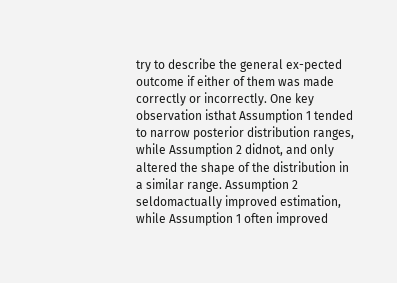try to describe the general ex-pected outcome if either of them was made correctly or incorrectly. One key observation isthat Assumption 1 tended to narrow posterior distribution ranges, while Assumption 2 didnot, and only altered the shape of the distribution in a similar range. Assumption 2 seldomactually improved estimation, while Assumption 1 often improved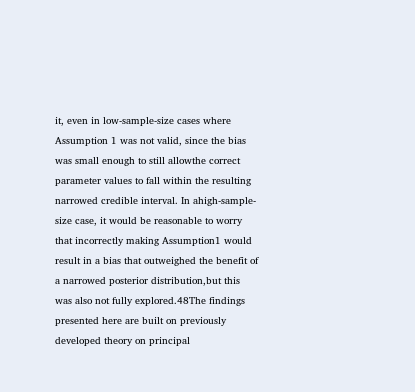it, even in low-sample-size cases where Assumption 1 was not valid, since the bias was small enough to still allowthe correct parameter values to fall within the resulting narrowed credible interval. In ahigh-sample-size case, it would be reasonable to worry that incorrectly making Assumption1 would result in a bias that outweighed the benefit of a narrowed posterior distribution,but this was also not fully explored.48The findings presented here are built on previously developed theory on principal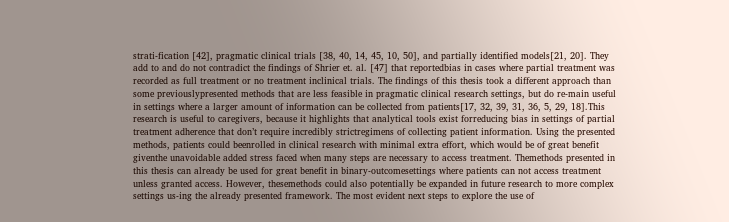strati-fication [42], pragmatic clinical trials [38, 40, 14, 45, 10, 50], and partially identified models[21, 20]. They add to and do not contradict the findings of Shrier et. al. [47] that reportedbias in cases where partial treatment was recorded as full treatment or no treatment inclinical trials. The findings of this thesis took a different approach than some previouslypresented methods that are less feasible in pragmatic clinical research settings, but do re-main useful in settings where a larger amount of information can be collected from patients[17, 32, 39, 31, 36, 5, 29, 18].This research is useful to caregivers, because it highlights that analytical tools exist forreducing bias in settings of partial treatment adherence that don’t require incredibly strictregimens of collecting patient information. Using the presented methods, patients could beenrolled in clinical research with minimal extra effort, which would be of great benefit giventhe unavoidable added stress faced when many steps are necessary to access treatment. Themethods presented in this thesis can already be used for great benefit in binary-outcomesettings where patients can not access treatment unless granted access. However, thesemethods could also potentially be expanded in future research to more complex settings us-ing the already presented framework. The most evident next steps to explore the use of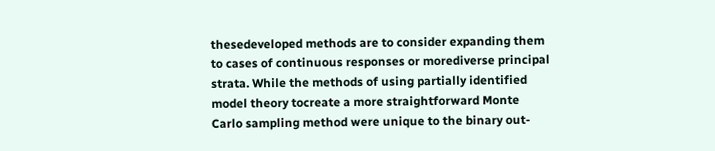thesedeveloped methods are to consider expanding them to cases of continuous responses or morediverse principal strata. While the methods of using partially identified model theory tocreate a more straightforward Monte Carlo sampling method were unique to the binary out-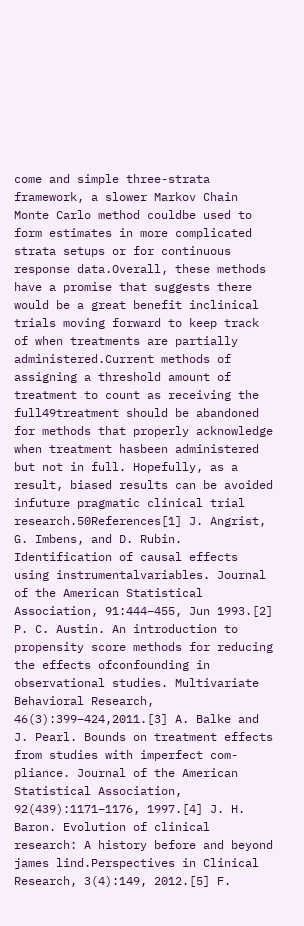come and simple three-strata framework, a slower Markov Chain Monte Carlo method couldbe used to form estimates in more complicated strata setups or for continuous response data.Overall, these methods have a promise that suggests there would be a great benefit inclinical trials moving forward to keep track of when treatments are partially administered.Current methods of assigning a threshold amount of treatment to count as receiving the full49treatment should be abandoned for methods that properly acknowledge when treatment hasbeen administered but not in full. Hopefully, as a result, biased results can be avoided infuture pragmatic clinical trial research.50References[1] J. Angrist, G. Imbens, and D. Rubin. Identification of causal effects using instrumentalvariables. Journal of the American Statistical Association, 91:444–455, Jun 1993.[2] P. C. Austin. An introduction to propensity score methods for reducing the effects ofconfounding in observational studies. Multivariate Behavioral Research, 46(3):399–424,2011.[3] A. Balke and J. Pearl. Bounds on treatment effects from studies with imperfect com-pliance. Journal of the American Statistical Association, 92(439):1171–1176, 1997.[4] J. H. Baron. Evolution of clinical research: A history before and beyond james lind.Perspectives in Clinical Research, 3(4):149, 2012.[5] F.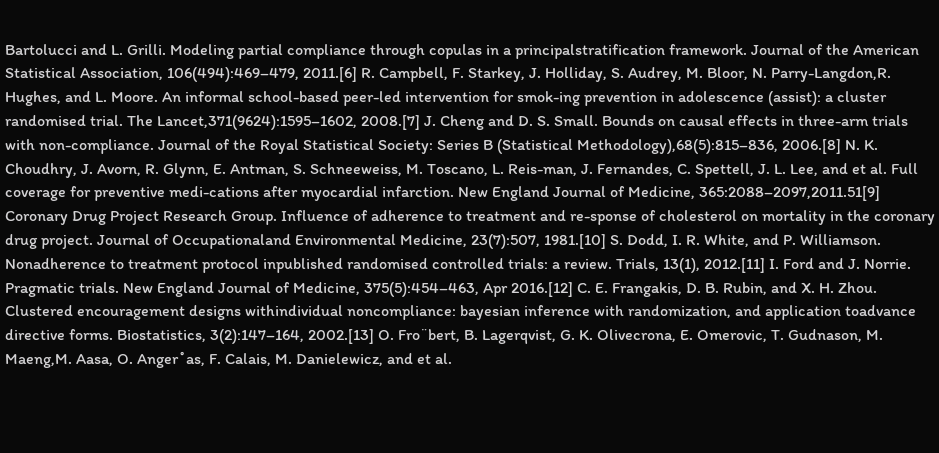Bartolucci and L. Grilli. Modeling partial compliance through copulas in a principalstratification framework. Journal of the American Statistical Association, 106(494):469–479, 2011.[6] R. Campbell, F. Starkey, J. Holliday, S. Audrey, M. Bloor, N. Parry-Langdon,R. Hughes, and L. Moore. An informal school-based peer-led intervention for smok-ing prevention in adolescence (assist): a cluster randomised trial. The Lancet,371(9624):1595–1602, 2008.[7] J. Cheng and D. S. Small. Bounds on causal effects in three-arm trials with non-compliance. Journal of the Royal Statistical Society: Series B (Statistical Methodology),68(5):815–836, 2006.[8] N. K. Choudhry, J. Avorn, R. Glynn, E. Antman, S. Schneeweiss, M. Toscano, L. Reis-man, J. Fernandes, C. Spettell, J. L. Lee, and et al. Full coverage for preventive medi-cations after myocardial infarction. New England Journal of Medicine, 365:2088–2097,2011.51[9] Coronary Drug Project Research Group. Influence of adherence to treatment and re-sponse of cholesterol on mortality in the coronary drug project. Journal of Occupationaland Environmental Medicine, 23(7):507, 1981.[10] S. Dodd, I. R. White, and P. Williamson. Nonadherence to treatment protocol inpublished randomised controlled trials: a review. Trials, 13(1), 2012.[11] I. Ford and J. Norrie. Pragmatic trials. New England Journal of Medicine, 375(5):454–463, Apr 2016.[12] C. E. Frangakis, D. B. Rubin, and X. H. Zhou. Clustered encouragement designs withindividual noncompliance: bayesian inference with randomization, and application toadvance directive forms. Biostatistics, 3(2):147–164, 2002.[13] O. Fro¨bert, B. Lagerqvist, G. K. Olivecrona, E. Omerovic, T. Gudnason, M. Maeng,M. Aasa, O. Anger˚as, F. Calais, M. Danielewicz, and et al.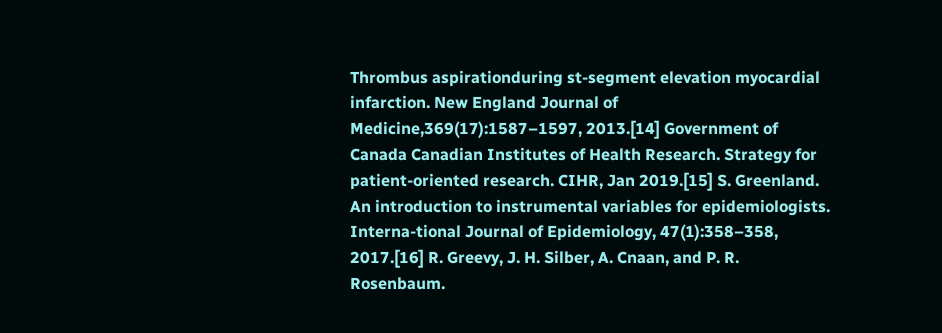Thrombus aspirationduring st-segment elevation myocardial infarction. New England Journal of Medicine,369(17):1587–1597, 2013.[14] Government of Canada Canadian Institutes of Health Research. Strategy for patient-oriented research. CIHR, Jan 2019.[15] S. Greenland. An introduction to instrumental variables for epidemiologists. Interna-tional Journal of Epidemiology, 47(1):358–358, 2017.[16] R. Greevy, J. H. Silber, A. Cnaan, and P. R. Rosenbaum.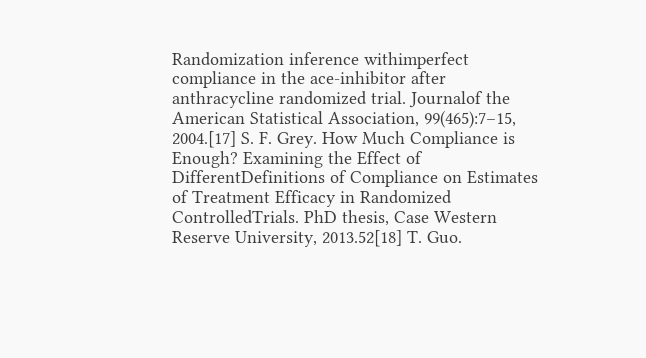Randomization inference withimperfect compliance in the ace-inhibitor after anthracycline randomized trial. Journalof the American Statistical Association, 99(465):7–15, 2004.[17] S. F. Grey. How Much Compliance is Enough? Examining the Effect of DifferentDefinitions of Compliance on Estimates of Treatment Efficacy in Randomized ControlledTrials. PhD thesis, Case Western Reserve University, 2013.52[18] T. Guo.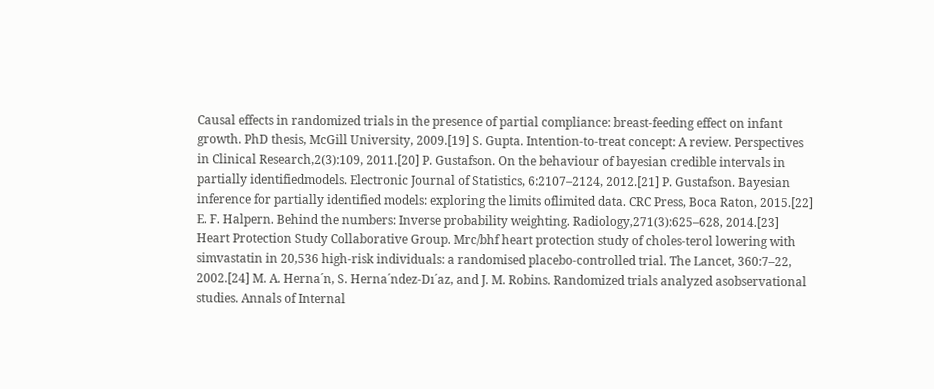Causal effects in randomized trials in the presence of partial compliance: breast-feeding effect on infant growth. PhD thesis, McGill University, 2009.[19] S. Gupta. Intention-to-treat concept: A review. Perspectives in Clinical Research,2(3):109, 2011.[20] P. Gustafson. On the behaviour of bayesian credible intervals in partially identifiedmodels. Electronic Journal of Statistics, 6:2107–2124, 2012.[21] P. Gustafson. Bayesian inference for partially identified models: exploring the limits oflimited data. CRC Press, Boca Raton, 2015.[22] E. F. Halpern. Behind the numbers: Inverse probability weighting. Radiology,271(3):625–628, 2014.[23] Heart Protection Study Collaborative Group. Mrc/bhf heart protection study of choles-terol lowering with simvastatin in 20,536 high-risk individuals: a randomised placebo-controlled trial. The Lancet, 360:7–22, 2002.[24] M. A. Herna´n, S. Herna´ndez-Dı´az, and J. M. Robins. Randomized trials analyzed asobservational studies. Annals of Internal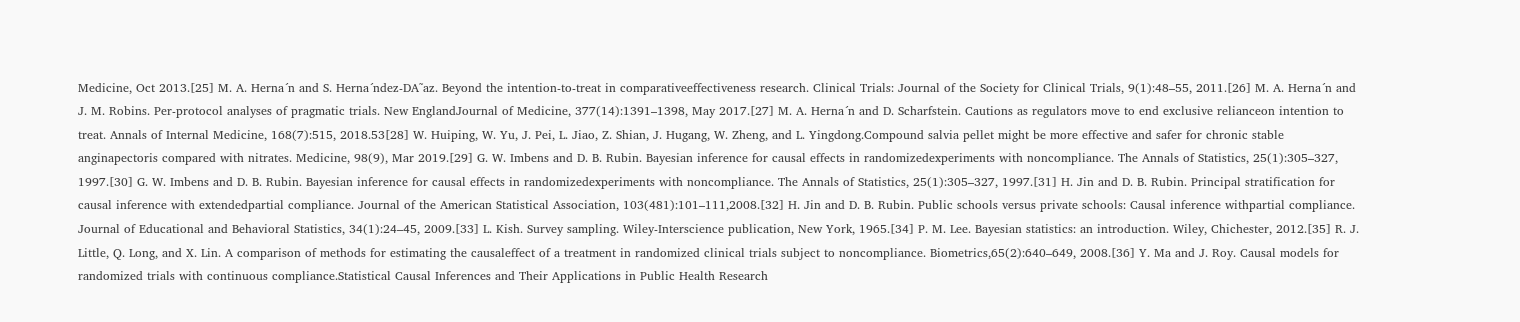Medicine, Oct 2013.[25] M. A. Herna´n and S. Herna´ndez-DA˜az. Beyond the intention-to-treat in comparativeeffectiveness research. Clinical Trials: Journal of the Society for Clinical Trials, 9(1):48–55, 2011.[26] M. A. Herna´n and J. M. Robins. Per-protocol analyses of pragmatic trials. New EnglandJournal of Medicine, 377(14):1391–1398, May 2017.[27] M. A. Herna´n and D. Scharfstein. Cautions as regulators move to end exclusive relianceon intention to treat. Annals of Internal Medicine, 168(7):515, 2018.53[28] W. Huiping, W. Yu, J. Pei, L. Jiao, Z. Shian, J. Hugang, W. Zheng, and L. Yingdong.Compound salvia pellet might be more effective and safer for chronic stable anginapectoris compared with nitrates. Medicine, 98(9), Mar 2019.[29] G. W. Imbens and D. B. Rubin. Bayesian inference for causal effects in randomizedexperiments with noncompliance. The Annals of Statistics, 25(1):305–327, 1997.[30] G. W. Imbens and D. B. Rubin. Bayesian inference for causal effects in randomizedexperiments with noncompliance. The Annals of Statistics, 25(1):305–327, 1997.[31] H. Jin and D. B. Rubin. Principal stratification for causal inference with extendedpartial compliance. Journal of the American Statistical Association, 103(481):101–111,2008.[32] H. Jin and D. B. Rubin. Public schools versus private schools: Causal inference withpartial compliance. Journal of Educational and Behavioral Statistics, 34(1):24–45, 2009.[33] L. Kish. Survey sampling. Wiley-Interscience publication, New York, 1965.[34] P. M. Lee. Bayesian statistics: an introduction. Wiley, Chichester, 2012.[35] R. J. Little, Q. Long, and X. Lin. A comparison of methods for estimating the causaleffect of a treatment in randomized clinical trials subject to noncompliance. Biometrics,65(2):640–649, 2008.[36] Y. Ma and J. Roy. Causal models for randomized trials with continuous compliance.Statistical Causal Inferences and Their Applications in Public Health Research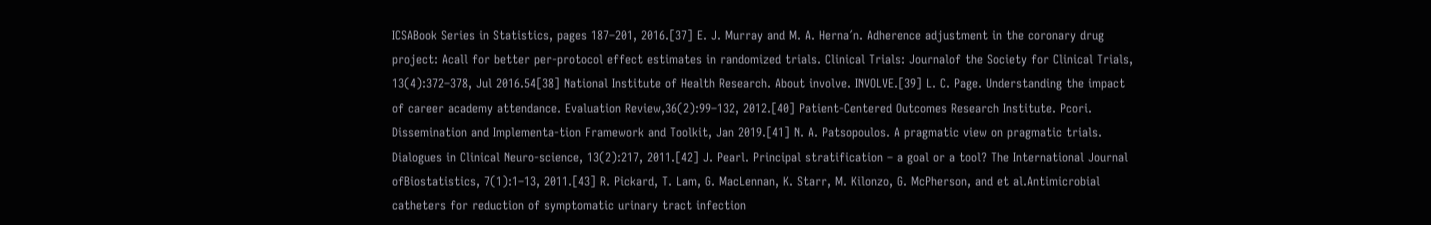ICSABook Series in Statistics, pages 187–201, 2016.[37] E. J. Murray and M. A. Herna´n. Adherence adjustment in the coronary drug project: Acall for better per-protocol effect estimates in randomized trials. Clinical Trials: Journalof the Society for Clinical Trials, 13(4):372–378, Jul 2016.54[38] National Institute of Health Research. About involve. INVOLVE.[39] L. C. Page. Understanding the impact of career academy attendance. Evaluation Review,36(2):99–132, 2012.[40] Patient-Centered Outcomes Research Institute. Pcori. Dissemination and Implementa-tion Framework and Toolkit, Jan 2019.[41] N. A. Patsopoulos. A pragmatic view on pragmatic trials. Dialogues in Clinical Neuro-science, 13(2):217, 2011.[42] J. Pearl. Principal stratification – a goal or a tool? The International Journal ofBiostatistics, 7(1):1–13, 2011.[43] R. Pickard, T. Lam, G. MacLennan, K. Starr, M. Kilonzo, G. McPherson, and et al.Antimicrobial catheters for reduction of symptomatic urinary tract infection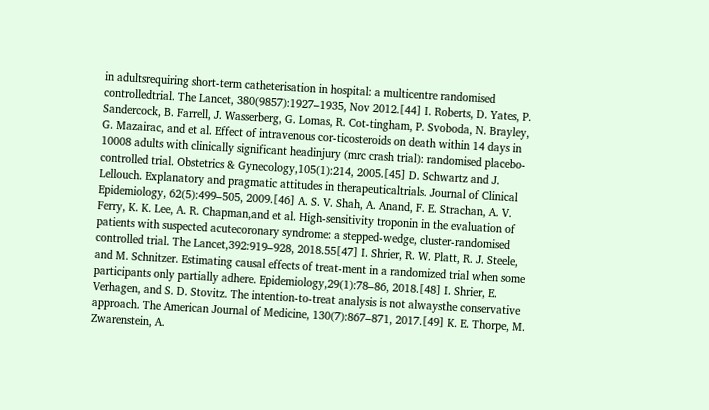in adultsrequiring short-term catheterisation in hospital: a multicentre randomised controlledtrial. The Lancet, 380(9857):1927–1935, Nov 2012.[44] I. Roberts, D. Yates, P. Sandercock, B. Farrell, J. Wasserberg, G. Lomas, R. Cot-tingham, P. Svoboda, N. Brayley, G. Mazairac, and et al. Effect of intravenous cor-ticosteroids on death within 14 days in 10008 adults with clinically significant headinjury (mrc crash trial): randomised placebo-controlled trial. Obstetrics & Gynecology,105(1):214, 2005.[45] D. Schwartz and J. Lellouch. Explanatory and pragmatic attitudes in therapeuticaltrials. Journal of Clinical Epidemiology, 62(5):499–505, 2009.[46] A. S. V. Shah, A. Anand, F. E. Strachan, A. V. Ferry, K. K. Lee, A. R. Chapman,and et al. High-sensitivity troponin in the evaluation of patients with suspected acutecoronary syndrome: a stepped-wedge, cluster-randomised controlled trial. The Lancet,392:919–928, 2018.55[47] I. Shrier, R. W. Platt, R. J. Steele, and M. Schnitzer. Estimating causal effects of treat-ment in a randomized trial when some participants only partially adhere. Epidemiology,29(1):78–86, 2018.[48] I. Shrier, E. Verhagen, and S. D. Stovitz. The intention-to-treat analysis is not alwaysthe conservative approach. The American Journal of Medicine, 130(7):867–871, 2017.[49] K. E. Thorpe, M. Zwarenstein, A.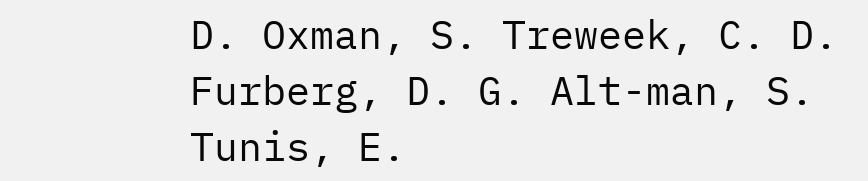D. Oxman, S. Treweek, C. D. Furberg, D. G. Alt-man, S. Tunis, E.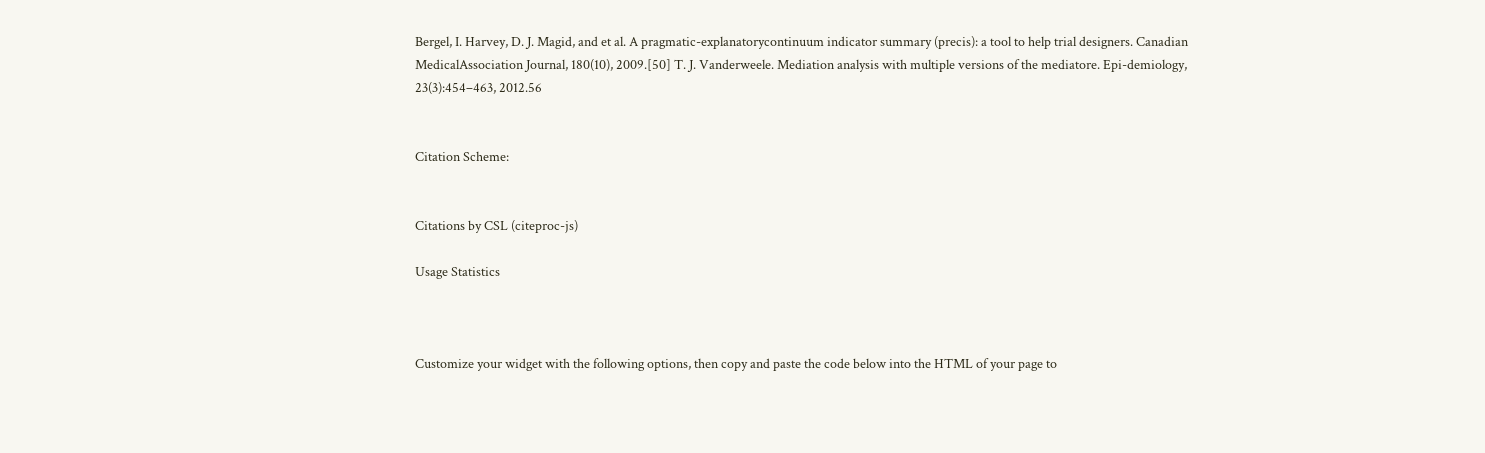Bergel, I. Harvey, D. J. Magid, and et al. A pragmatic-explanatorycontinuum indicator summary (precis): a tool to help trial designers. Canadian MedicalAssociation Journal, 180(10), 2009.[50] T. J. Vanderweele. Mediation analysis with multiple versions of the mediatore. Epi-demiology, 23(3):454–463, 2012.56


Citation Scheme:


Citations by CSL (citeproc-js)

Usage Statistics



Customize your widget with the following options, then copy and paste the code below into the HTML of your page to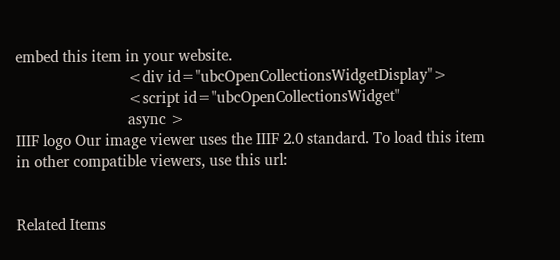embed this item in your website.
                            <div id="ubcOpenCollectionsWidgetDisplay">
                            <script id="ubcOpenCollectionsWidget"
                            async >
IIIF logo Our image viewer uses the IIIF 2.0 standard. To load this item in other compatible viewers, use this url:


Related Items